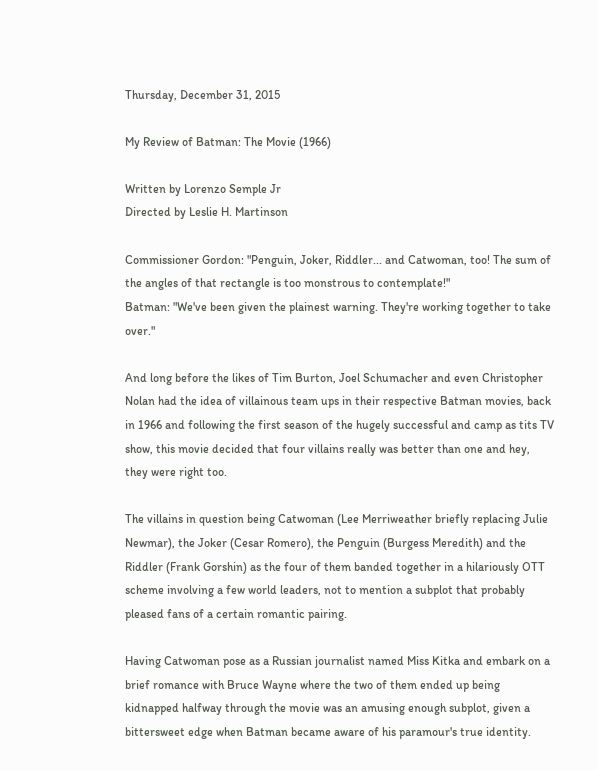Thursday, December 31, 2015

My Review of Batman: The Movie (1966)

Written by Lorenzo Semple Jr
Directed by Leslie H. Martinson

Commissioner Gordon: "Penguin, Joker, Riddler... and Catwoman, too! The sum of the angles of that rectangle is too monstrous to contemplate!"
Batman: "We've been given the plainest warning. They're working together to take over."

And long before the likes of Tim Burton, Joel Schumacher and even Christopher Nolan had the idea of villainous team ups in their respective Batman movies, back in 1966 and following the first season of the hugely successful and camp as tits TV show, this movie decided that four villains really was better than one and hey, they were right too.

The villains in question being Catwoman (Lee Merriweather briefly replacing Julie Newmar), the Joker (Cesar Romero), the Penguin (Burgess Meredith) and the Riddler (Frank Gorshin) as the four of them banded together in a hilariously OTT scheme involving a few world leaders, not to mention a subplot that probably pleased fans of a certain romantic pairing.

Having Catwoman pose as a Russian journalist named Miss Kitka and embark on a brief romance with Bruce Wayne where the two of them ended up being kidnapped halfway through the movie was an amusing enough subplot, given a bittersweet edge when Batman became aware of his paramour's true identity.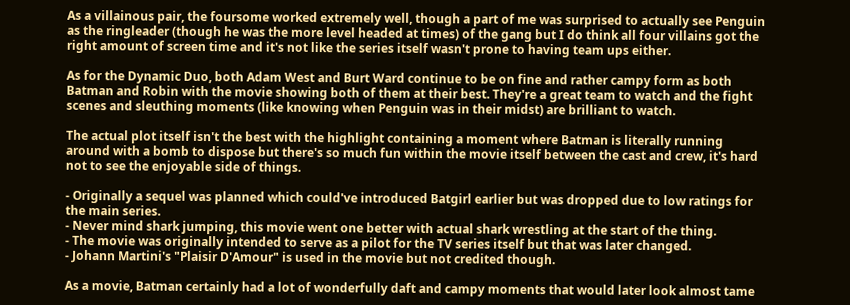As a villainous pair, the foursome worked extremely well, though a part of me was surprised to actually see Penguin as the ringleader (though he was the more level headed at times) of the gang but I do think all four villains got the right amount of screen time and it's not like the series itself wasn't prone to having team ups either.

As for the Dynamic Duo, both Adam West and Burt Ward continue to be on fine and rather campy form as both Batman and Robin with the movie showing both of them at their best. They're a great team to watch and the fight scenes and sleuthing moments (like knowing when Penguin was in their midst) are brilliant to watch.

The actual plot itself isn't the best with the highlight containing a moment where Batman is literally running around with a bomb to dispose but there's so much fun within the movie itself between the cast and crew, it's hard not to see the enjoyable side of things.

- Originally a sequel was planned which could've introduced Batgirl earlier but was dropped due to low ratings for the main series.
- Never mind shark jumping, this movie went one better with actual shark wrestling at the start of the thing.
- The movie was originally intended to serve as a pilot for the TV series itself but that was later changed.
- Johann Martini's "Plaisir D'Amour" is used in the movie but not credited though.

As a movie, Batman certainly had a lot of wonderfully daft and campy moments that would later look almost tame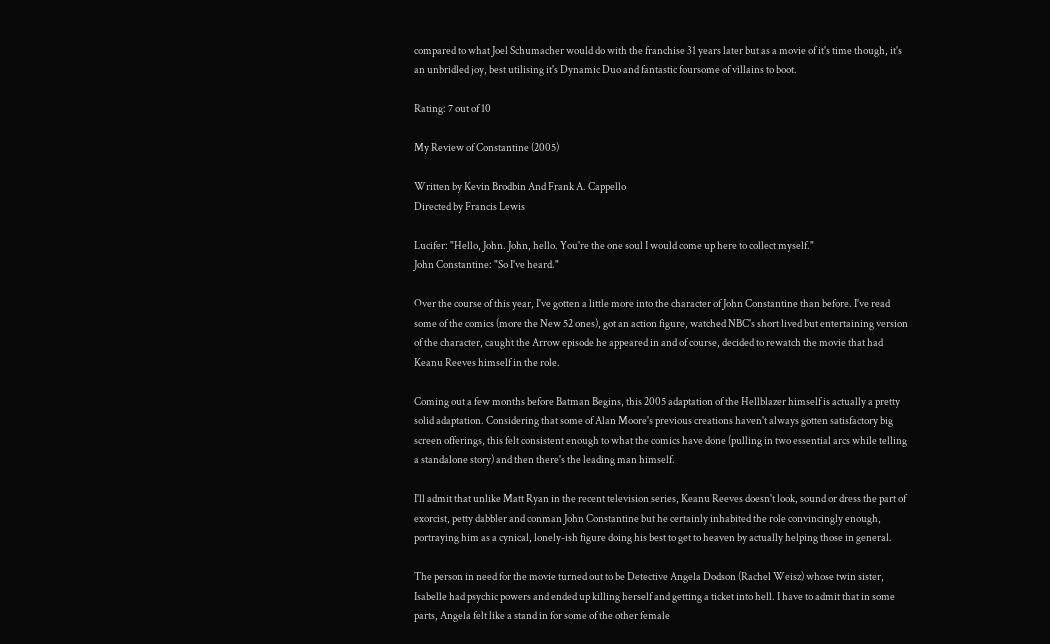compared to what Joel Schumacher would do with the franchise 31 years later but as a movie of it's time though, it's an unbridled joy, best utilising it's Dynamic Duo and fantastic foursome of villains to boot.

Rating: 7 out of 10

My Review of Constantine (2005)

Written by Kevin Brodbin And Frank A. Cappello
Directed by Francis Lewis

Lucifer: "Hello, John. John, hello. You're the one soul I would come up here to collect myself."
John Constantine: "So I've heard."

Over the course of this year, I've gotten a little more into the character of John Constantine than before. I've read some of the comics (more the New 52 ones), got an action figure, watched NBC's short lived but entertaining version of the character, caught the Arrow episode he appeared in and of course, decided to rewatch the movie that had Keanu Reeves himself in the role.

Coming out a few months before Batman Begins, this 2005 adaptation of the Hellblazer himself is actually a pretty solid adaptation. Considering that some of Alan Moore's previous creations haven't always gotten satisfactory big screen offerings, this felt consistent enough to what the comics have done (pulling in two essential arcs while telling a standalone story) and then there's the leading man himself.

I'll admit that unlike Matt Ryan in the recent television series, Keanu Reeves doesn't look, sound or dress the part of exorcist, petty dabbler and conman John Constantine but he certainly inhabited the role convincingly enough, portraying him as a cynical, lonely-ish figure doing his best to get to heaven by actually helping those in general.

The person in need for the movie turned out to be Detective Angela Dodson (Rachel Weisz) whose twin sister, Isabelle had psychic powers and ended up killing herself and getting a ticket into hell. I have to admit that in some parts, Angela felt like a stand in for some of the other female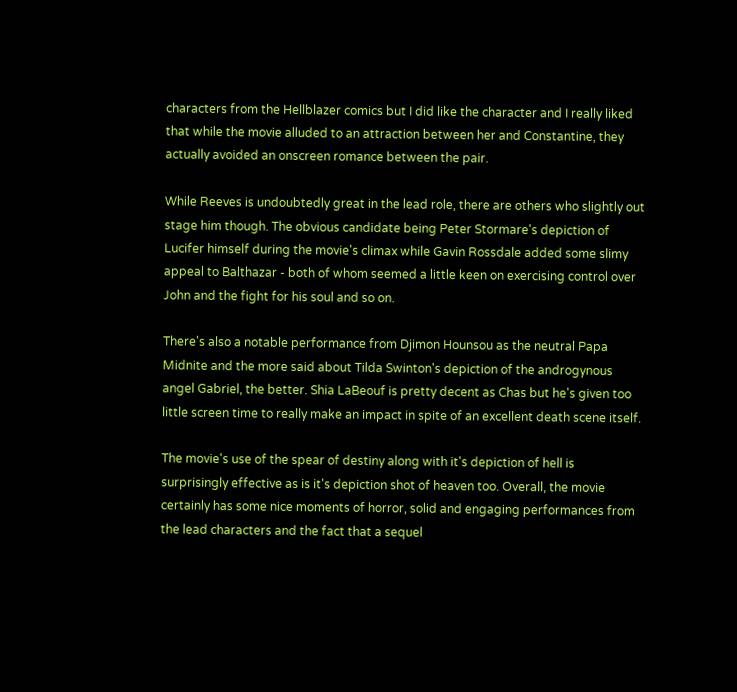characters from the Hellblazer comics but I did like the character and I really liked that while the movie alluded to an attraction between her and Constantine, they actually avoided an onscreen romance between the pair.

While Reeves is undoubtedly great in the lead role, there are others who slightly out stage him though. The obvious candidate being Peter Stormare's depiction of Lucifer himself during the movie's climax while Gavin Rossdale added some slimy appeal to Balthazar - both of whom seemed a little keen on exercising control over John and the fight for his soul and so on.

There's also a notable performance from Djimon Hounsou as the neutral Papa Midnite and the more said about Tilda Swinton's depiction of the androgynous angel Gabriel, the better. Shia LaBeouf is pretty decent as Chas but he's given too little screen time to really make an impact in spite of an excellent death scene itself.

The movie's use of the spear of destiny along with it's depiction of hell is surprisingly effective as is it's depiction shot of heaven too. Overall, the movie certainly has some nice moments of horror, solid and engaging performances from the lead characters and the fact that a sequel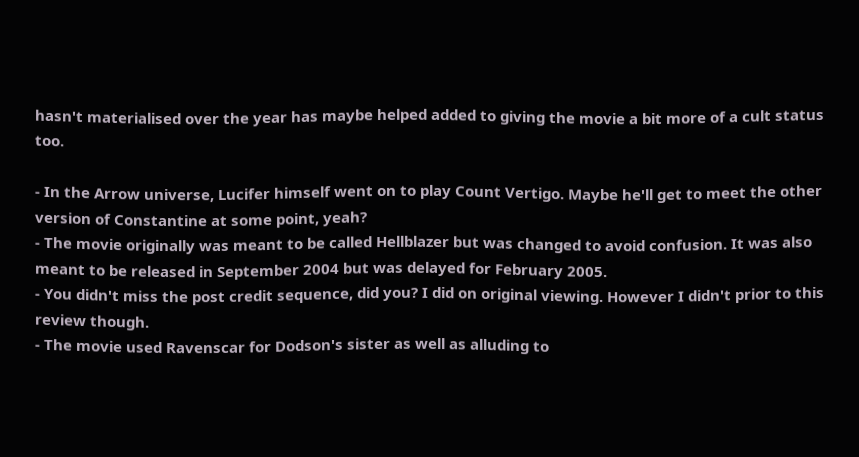hasn't materialised over the year has maybe helped added to giving the movie a bit more of a cult status too.

- In the Arrow universe, Lucifer himself went on to play Count Vertigo. Maybe he'll get to meet the other version of Constantine at some point, yeah?
- The movie originally was meant to be called Hellblazer but was changed to avoid confusion. It was also meant to be released in September 2004 but was delayed for February 2005.
- You didn't miss the post credit sequence, did you? I did on original viewing. However I didn't prior to this review though.
- The movie used Ravenscar for Dodson's sister as well as alluding to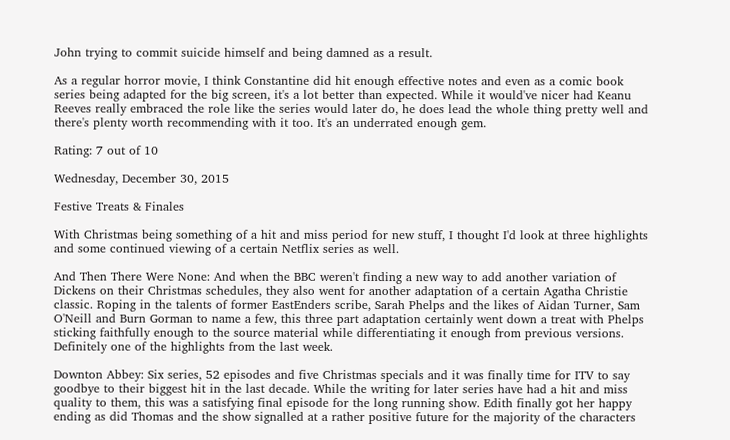John trying to commit suicide himself and being damned as a result.

As a regular horror movie, I think Constantine did hit enough effective notes and even as a comic book series being adapted for the big screen, it's a lot better than expected. While it would've nicer had Keanu Reeves really embraced the role like the series would later do, he does lead the whole thing pretty well and there's plenty worth recommending with it too. It's an underrated enough gem.

Rating: 7 out of 10

Wednesday, December 30, 2015

Festive Treats & Finales

With Christmas being something of a hit and miss period for new stuff, I thought I'd look at three highlights and some continued viewing of a certain Netflix series as well.

And Then There Were None: And when the BBC weren't finding a new way to add another variation of Dickens on their Christmas schedules, they also went for another adaptation of a certain Agatha Christie classic. Roping in the talents of former EastEnders scribe, Sarah Phelps and the likes of Aidan Turner, Sam O'Neill and Burn Gorman to name a few, this three part adaptation certainly went down a treat with Phelps sticking faithfully enough to the source material while differentiating it enough from previous versions. Definitely one of the highlights from the last week.

Downton Abbey: Six series, 52 episodes and five Christmas specials and it was finally time for ITV to say goodbye to their biggest hit in the last decade. While the writing for later series have had a hit and miss quality to them, this was a satisfying final episode for the long running show. Edith finally got her happy ending as did Thomas and the show signalled at a rather positive future for the majority of the characters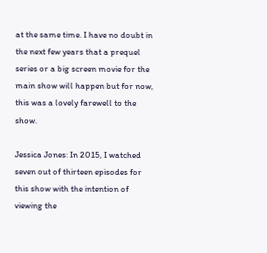at the same time. I have no doubt in the next few years that a prequel series or a big screen movie for the main show will happen but for now, this was a lovely farewell to the show.

Jessica Jones: In 2015, I watched seven out of thirteen episodes for this show with the intention of viewing the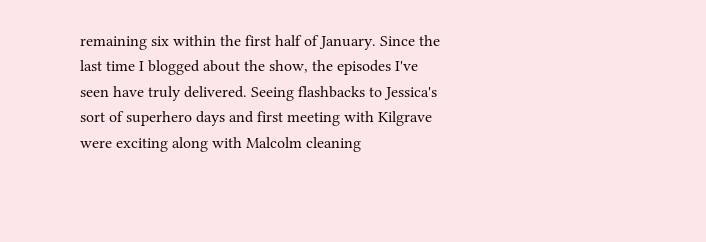remaining six within the first half of January. Since the last time I blogged about the show, the episodes I've seen have truly delivered. Seeing flashbacks to Jessica's sort of superhero days and first meeting with Kilgrave were exciting along with Malcolm cleaning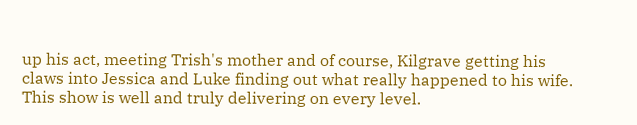up his act, meeting Trish's mother and of course, Kilgrave getting his claws into Jessica and Luke finding out what really happened to his wife. This show is well and truly delivering on every level.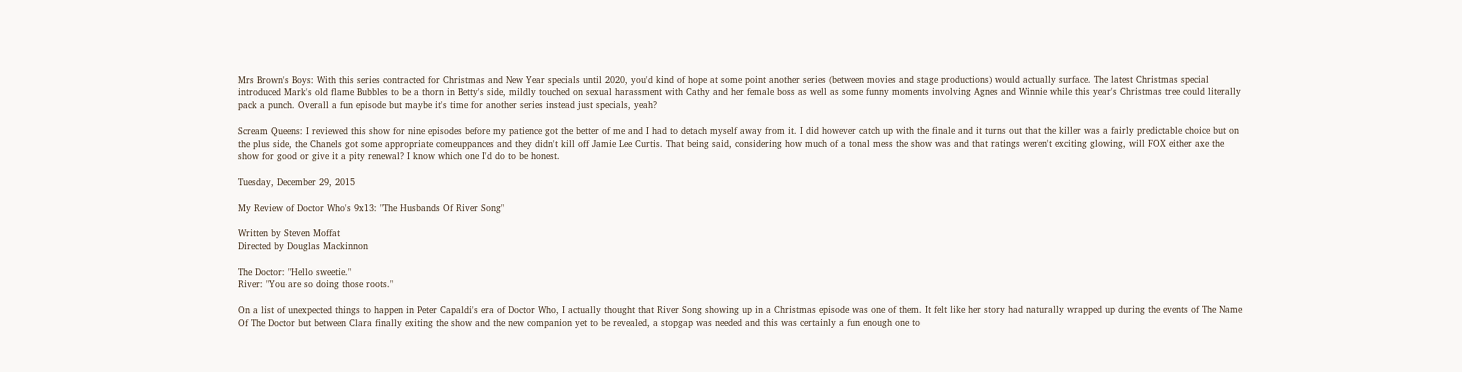Mrs Brown's Boys: With this series contracted for Christmas and New Year specials until 2020, you'd kind of hope at some point another series (between movies and stage productions) would actually surface. The latest Christmas special introduced Mark's old flame Bubbles to be a thorn in Betty's side, mildly touched on sexual harassment with Cathy and her female boss as well as some funny moments involving Agnes and Winnie while this year's Christmas tree could literally pack a punch. Overall a fun episode but maybe it's time for another series instead just specials, yeah?

Scream Queens: I reviewed this show for nine episodes before my patience got the better of me and I had to detach myself away from it. I did however catch up with the finale and it turns out that the killer was a fairly predictable choice but on the plus side, the Chanels got some appropriate comeuppances and they didn't kill off Jamie Lee Curtis. That being said, considering how much of a tonal mess the show was and that ratings weren't exciting glowing, will FOX either axe the show for good or give it a pity renewal? I know which one I'd do to be honest.

Tuesday, December 29, 2015

My Review of Doctor Who's 9x13: "The Husbands Of River Song"

Written by Steven Moffat
Directed by Douglas Mackinnon

The Doctor: "Hello sweetie."
River: "You are so doing those roots."

On a list of unexpected things to happen in Peter Capaldi's era of Doctor Who, I actually thought that River Song showing up in a Christmas episode was one of them. It felt like her story had naturally wrapped up during the events of The Name Of The Doctor but between Clara finally exiting the show and the new companion yet to be revealed, a stopgap was needed and this was certainly a fun enough one to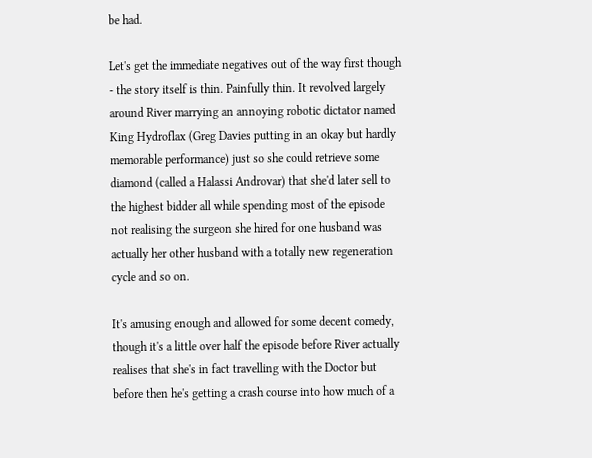be had.

Let's get the immediate negatives out of the way first though - the story itself is thin. Painfully thin. It revolved largely around River marrying an annoying robotic dictator named King Hydroflax (Greg Davies putting in an okay but hardly memorable performance) just so she could retrieve some diamond (called a Halassi Androvar) that she'd later sell to the highest bidder all while spending most of the episode not realising the surgeon she hired for one husband was actually her other husband with a totally new regeneration cycle and so on.

It's amusing enough and allowed for some decent comedy, though it's a little over half the episode before River actually realises that she's in fact travelling with the Doctor but before then he's getting a crash course into how much of a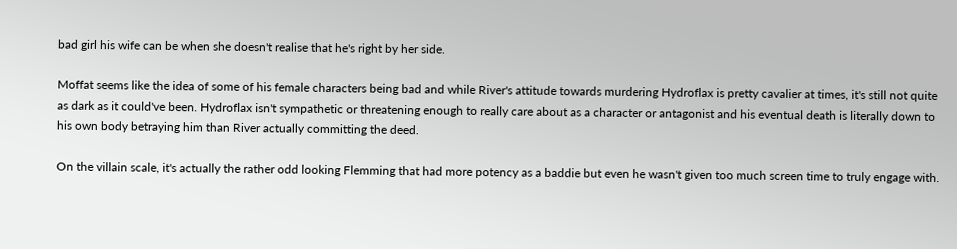bad girl his wife can be when she doesn't realise that he's right by her side.

Moffat seems like the idea of some of his female characters being bad and while River's attitude towards murdering Hydroflax is pretty cavalier at times, it's still not quite as dark as it could've been. Hydroflax isn't sympathetic or threatening enough to really care about as a character or antagonist and his eventual death is literally down to his own body betraying him than River actually committing the deed.

On the villain scale, it's actually the rather odd looking Flemming that had more potency as a baddie but even he wasn't given too much screen time to truly engage with.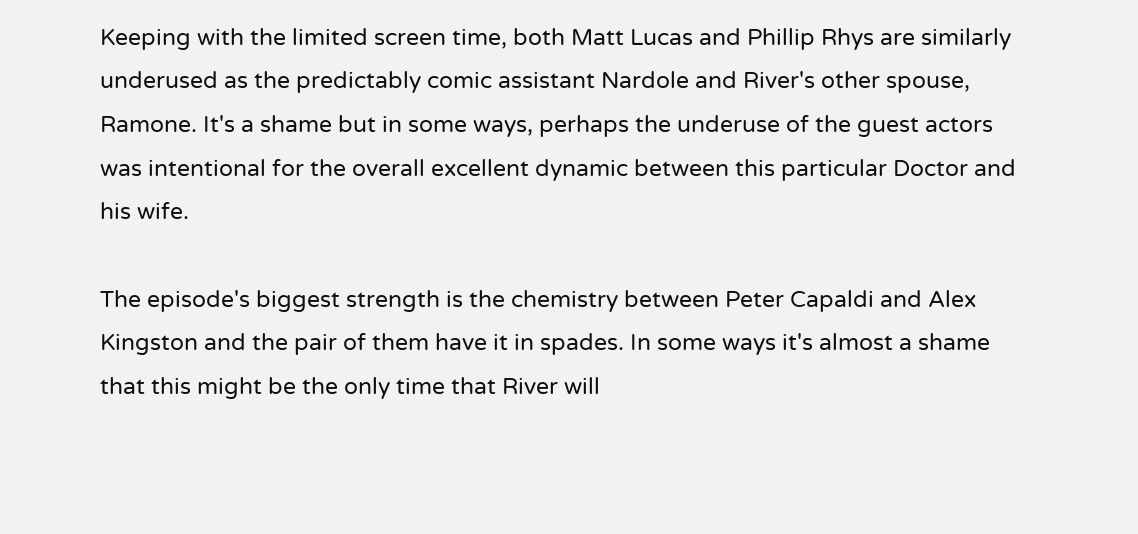Keeping with the limited screen time, both Matt Lucas and Phillip Rhys are similarly underused as the predictably comic assistant Nardole and River's other spouse, Ramone. It's a shame but in some ways, perhaps the underuse of the guest actors was intentional for the overall excellent dynamic between this particular Doctor and his wife.

The episode's biggest strength is the chemistry between Peter Capaldi and Alex Kingston and the pair of them have it in spades. In some ways it's almost a shame that this might be the only time that River will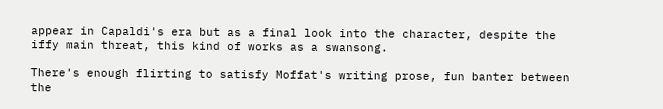appear in Capaldi's era but as a final look into the character, despite the iffy main threat, this kind of works as a swansong.

There's enough flirting to satisfy Moffat's writing prose, fun banter between the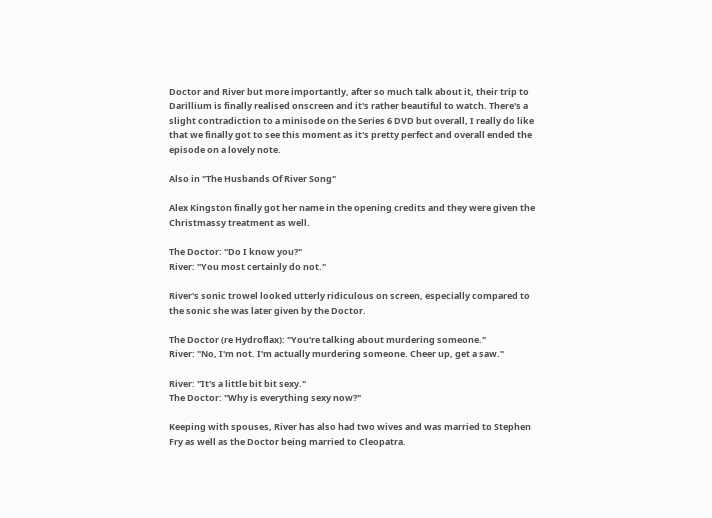Doctor and River but more importantly, after so much talk about it, their trip to Darillium is finally realised onscreen and it's rather beautiful to watch. There's a slight contradiction to a minisode on the Series 6 DVD but overall, I really do like that we finally got to see this moment as it's pretty perfect and overall ended the episode on a lovely note.

Also in "The Husbands Of River Song"

Alex Kingston finally got her name in the opening credits and they were given the Christmassy treatment as well.

The Doctor: "Do I know you?"
River: "You most certainly do not."

River's sonic trowel looked utterly ridiculous on screen, especially compared to the sonic she was later given by the Doctor.

The Doctor (re Hydroflax): "You're talking about murdering someone."
River: "No, I'm not. I'm actually murdering someone. Cheer up, get a saw."

River: "It's a little bit bit sexy."
The Doctor: "Why is everything sexy now?"

Keeping with spouses, River has also had two wives and was married to Stephen Fry as well as the Doctor being married to Cleopatra.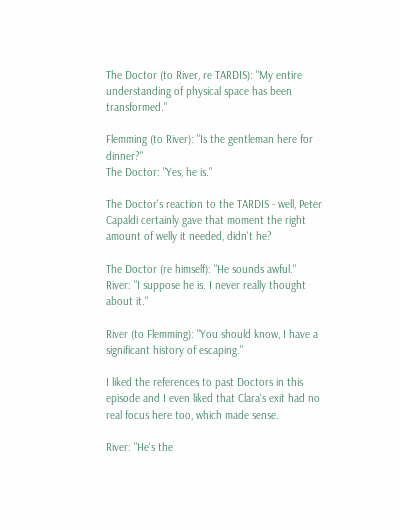The Doctor (to River, re TARDIS): "My entire understanding of physical space has been transformed."

Flemming (to River): "Is the gentleman here for dinner?"
The Doctor: "Yes, he is."

The Doctor's reaction to the TARDIS - well, Peter Capaldi certainly gave that moment the right amount of welly it needed, didn't he?

The Doctor (re himself): "He sounds awful."
River: "I suppose he is. I never really thought about it."

River (to Flemming): "You should know, I have a significant history of escaping."

I liked the references to past Doctors in this episode and I even liked that Clara's exit had no real focus here too, which made sense.

River: "He's the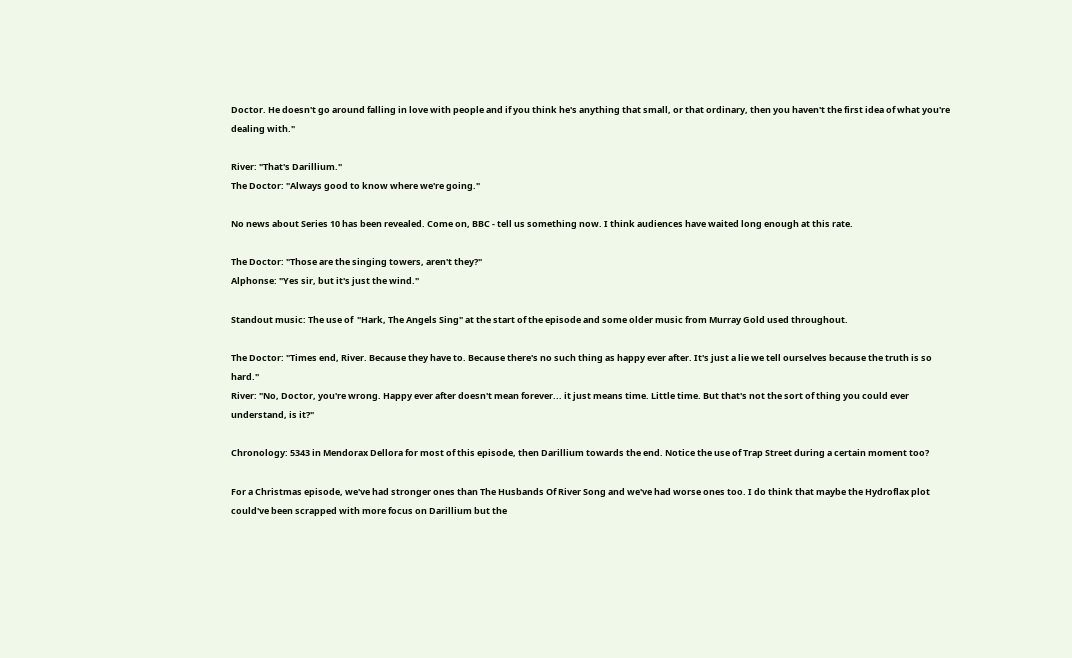Doctor. He doesn't go around falling in love with people and if you think he's anything that small, or that ordinary, then you haven't the first idea of what you're dealing with."

River: "That's Darillium."
The Doctor: "Always good to know where we're going."

No news about Series 10 has been revealed. Come on, BBC - tell us something now. I think audiences have waited long enough at this rate.

The Doctor: "Those are the singing towers, aren't they?"
Alphonse: "Yes sir, but it's just the wind."

Standout music: The use of  "Hark, The Angels Sing" at the start of the episode and some older music from Murray Gold used throughout.

The Doctor: "Times end, River. Because they have to. Because there's no such thing as happy ever after. It's just a lie we tell ourselves because the truth is so hard."
River: "No, Doctor, you're wrong. Happy ever after doesn't mean forever... it just means time. Little time. But that's not the sort of thing you could ever understand, is it?"

Chronology: 5343 in Mendorax Dellora for most of this episode, then Darillium towards the end. Notice the use of Trap Street during a certain moment too?

For a Christmas episode, we've had stronger ones than The Husbands Of River Song and we've had worse ones too. I do think that maybe the Hydroflax plot could've been scrapped with more focus on Darillium but the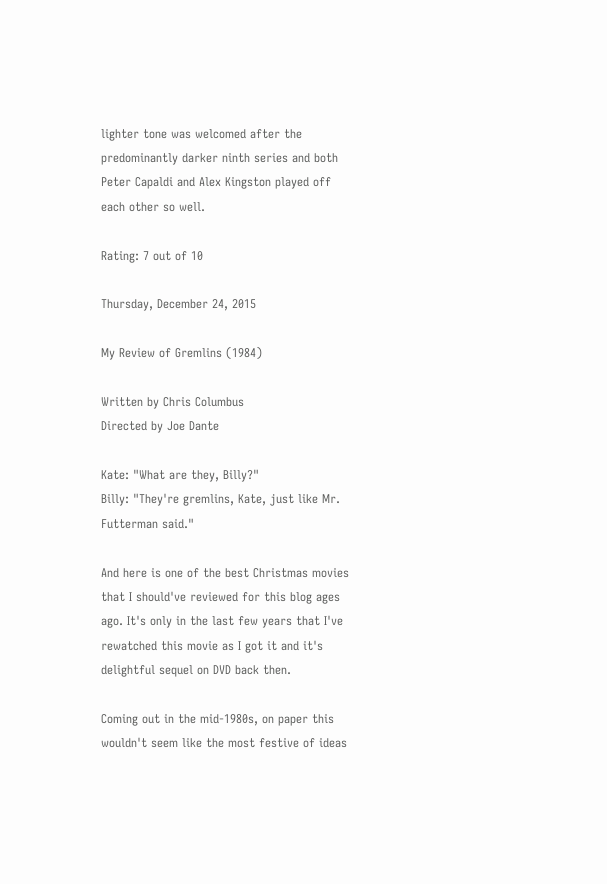lighter tone was welcomed after the predominantly darker ninth series and both Peter Capaldi and Alex Kingston played off each other so well.

Rating: 7 out of 10

Thursday, December 24, 2015

My Review of Gremlins (1984)

Written by Chris Columbus
Directed by Joe Dante

Kate: "What are they, Billy?"
Billy: "They're gremlins, Kate, just like Mr. Futterman said."

And here is one of the best Christmas movies that I should've reviewed for this blog ages ago. It's only in the last few years that I've rewatched this movie as I got it and it's delightful sequel on DVD back then.

Coming out in the mid-1980s, on paper this wouldn't seem like the most festive of ideas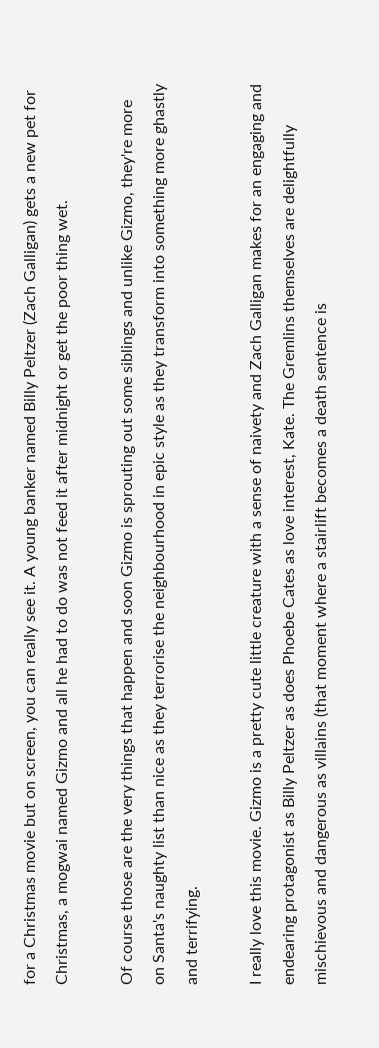for a Christmas movie but on screen, you can really see it. A young banker named Billy Peltzer (Zach Galligan) gets a new pet for Christmas, a mogwai named Gizmo and all he had to do was not feed it after midnight or get the poor thing wet.

Of course those are the very things that happen and soon Gizmo is sprouting out some siblings and unlike Gizmo, they're more on Santa's naughty list than nice as they terrorise the neighbourhood in epic style as they transform into something more ghastly and terrifying.

I really love this movie. Gizmo is a pretty cute little creature with a sense of naivety and Zach Galligan makes for an engaging and endearing protagonist as Billy Peltzer as does Phoebe Cates as love interest, Kate. The Gremlins themselves are delightfully mischievous and dangerous as villains (that moment where a stairlift becomes a death sentence is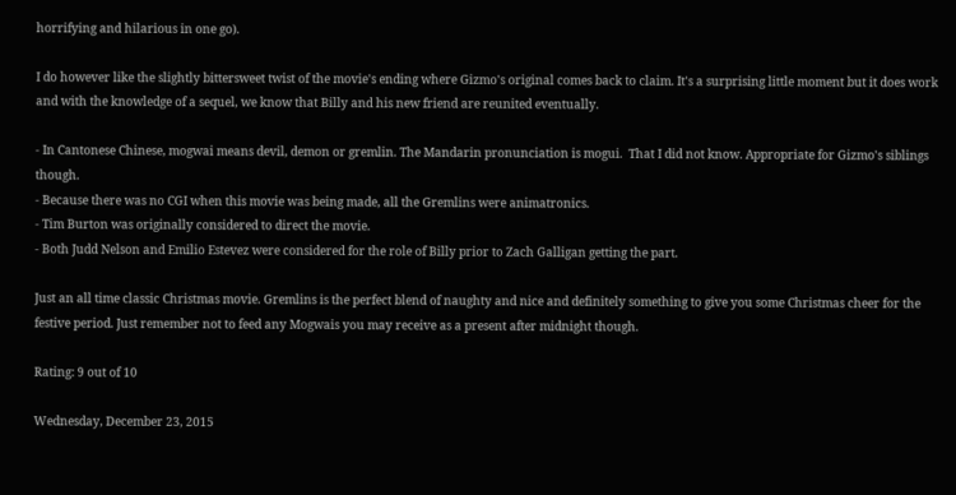horrifying and hilarious in one go).

I do however like the slightly bittersweet twist of the movie's ending where Gizmo's original comes back to claim. It's a surprising little moment but it does work and with the knowledge of a sequel, we know that Billy and his new friend are reunited eventually.

- In Cantonese Chinese, mogwai means devil, demon or gremlin. The Mandarin pronunciation is mogui.  That I did not know. Appropriate for Gizmo's siblings though.
- Because there was no CGI when this movie was being made, all the Gremlins were animatronics.
- Tim Burton was originally considered to direct the movie.
- Both Judd Nelson and Emilio Estevez were considered for the role of Billy prior to Zach Galligan getting the part.

Just an all time classic Christmas movie. Gremlins is the perfect blend of naughty and nice and definitely something to give you some Christmas cheer for the festive period. Just remember not to feed any Mogwais you may receive as a present after midnight though.

Rating: 9 out of 10

Wednesday, December 23, 2015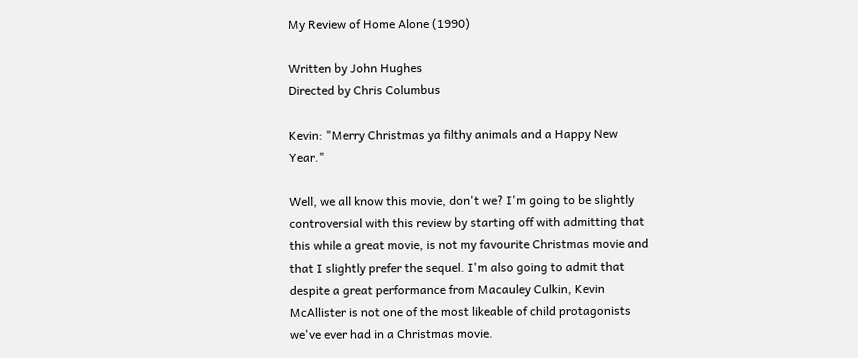My Review of Home Alone (1990)

Written by John Hughes
Directed by Chris Columbus

Kevin: "Merry Christmas ya filthy animals and a Happy New Year."

Well, we all know this movie, don't we? I'm going to be slightly controversial with this review by starting off with admitting that this while a great movie, is not my favourite Christmas movie and that I slightly prefer the sequel. I'm also going to admit that despite a great performance from Macauley Culkin, Kevin McAllister is not one of the most likeable of child protagonists we've ever had in a Christmas movie.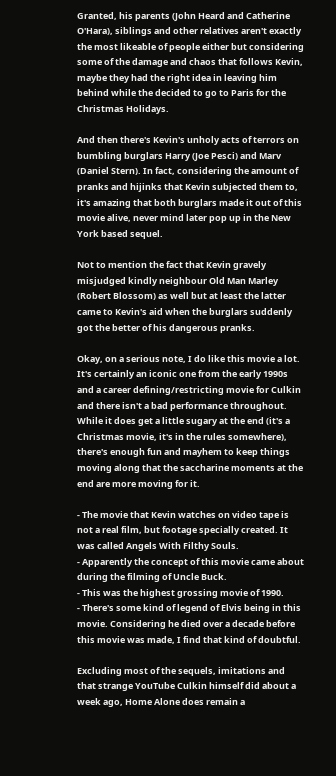Granted, his parents (John Heard and Catherine O'Hara), siblings and other relatives aren't exactly the most likeable of people either but considering some of the damage and chaos that follows Kevin, maybe they had the right idea in leaving him behind while the decided to go to Paris for the Christmas Holidays.

And then there's Kevin's unholy acts of terrors on bumbling burglars Harry (Joe Pesci) and Marv (Daniel Stern). In fact, considering the amount of pranks and hijinks that Kevin subjected them to, it's amazing that both burglars made it out of this movie alive, never mind later pop up in the New York based sequel.

Not to mention the fact that Kevin gravely misjudged kindly neighbour Old Man Marley (Robert Blossom) as well but at least the latter came to Kevin's aid when the burglars suddenly got the better of his dangerous pranks.

Okay, on a serious note, I do like this movie a lot. It's certainly an iconic one from the early 1990s and a career defining/restricting movie for Culkin and there isn't a bad performance throughout. While it does get a little sugary at the end (it's a Christmas movie, it's in the rules somewhere), there's enough fun and mayhem to keep things moving along that the saccharine moments at the end are more moving for it.

- The movie that Kevin watches on video tape is not a real film, but footage specially created. It was called Angels With Filthy Souls.
- Apparently the concept of this movie came about during the filming of Uncle Buck.
- This was the highest grossing movie of 1990.
- There's some kind of legend of Elvis being in this movie. Considering he died over a decade before this movie was made, I find that kind of doubtful.

Excluding most of the sequels, imitations and that strange YouTube Culkin himself did about a week ago, Home Alone does remain a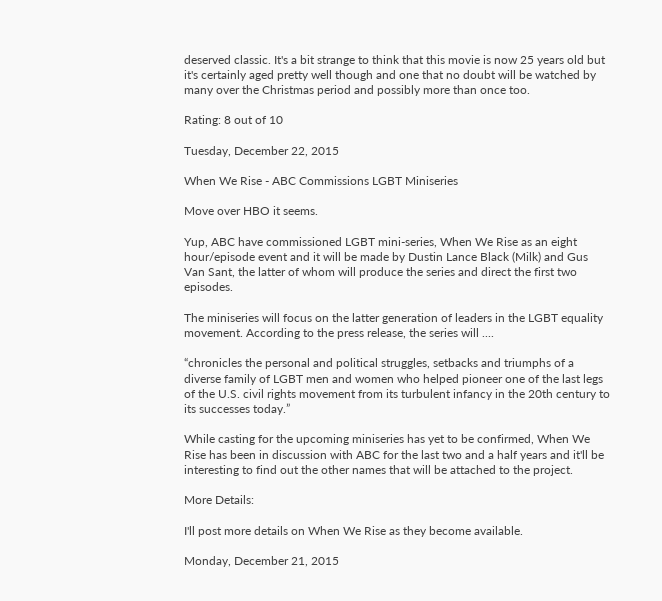deserved classic. It's a bit strange to think that this movie is now 25 years old but it's certainly aged pretty well though and one that no doubt will be watched by many over the Christmas period and possibly more than once too.

Rating: 8 out of 10

Tuesday, December 22, 2015

When We Rise - ABC Commissions LGBT Miniseries

Move over HBO it seems.

Yup, ABC have commissioned LGBT mini-series, When We Rise as an eight hour/episode event and it will be made by Dustin Lance Black (Milk) and Gus Van Sant, the latter of whom will produce the series and direct the first two episodes.

The miniseries will focus on the latter generation of leaders in the LGBT equality movement. According to the press release, the series will ....

“chronicles the personal and political struggles, setbacks and triumphs of a diverse family of LGBT men and women who helped pioneer one of the last legs of the U.S. civil rights movement from its turbulent infancy in the 20th century to its successes today.”

While casting for the upcoming miniseries has yet to be confirmed, When We Rise has been in discussion with ABC for the last two and a half years and it'll be interesting to find out the other names that will be attached to the project.

More Details:

I'll post more details on When We Rise as they become available.

Monday, December 21, 2015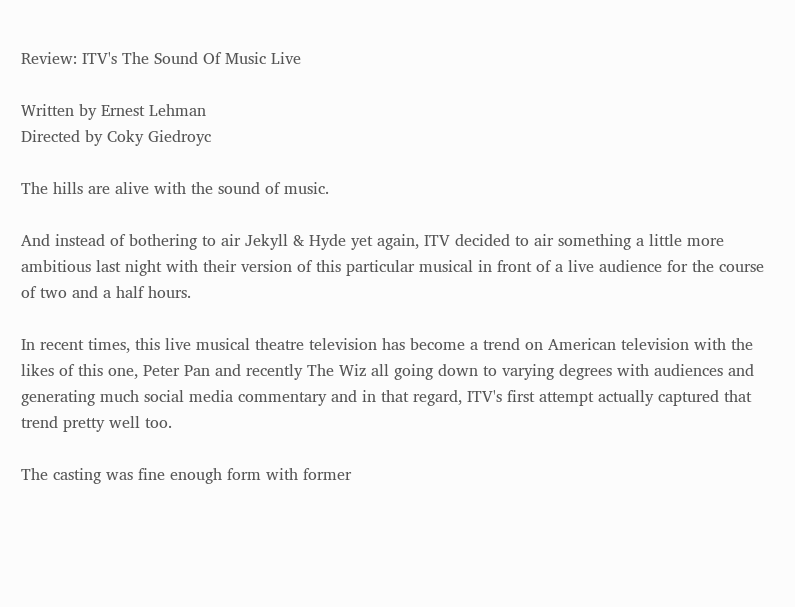Review: ITV's The Sound Of Music Live

Written by Ernest Lehman
Directed by Coky Giedroyc

The hills are alive with the sound of music.

And instead of bothering to air Jekyll & Hyde yet again, ITV decided to air something a little more ambitious last night with their version of this particular musical in front of a live audience for the course of two and a half hours.

In recent times, this live musical theatre television has become a trend on American television with the likes of this one, Peter Pan and recently The Wiz all going down to varying degrees with audiences and generating much social media commentary and in that regard, ITV's first attempt actually captured that trend pretty well too.

The casting was fine enough form with former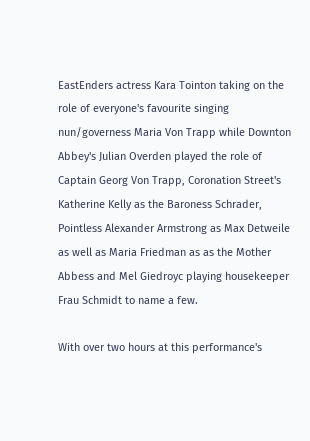EastEnders actress Kara Tointon taking on the role of everyone's favourite singing nun/governess Maria Von Trapp while Downton Abbey's Julian Overden played the role of Captain Georg Von Trapp, Coronation Street's Katherine Kelly as the Baroness Schrader, Pointless Alexander Armstrong as Max Detweile as well as Maria Friedman as as the Mother Abbess and Mel Giedroyc playing housekeeper Frau Schmidt to name a few.

With over two hours at this performance's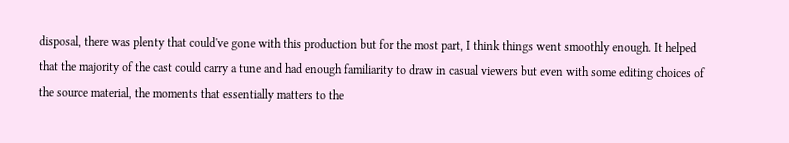disposal, there was plenty that could've gone with this production but for the most part, I think things went smoothly enough. It helped that the majority of the cast could carry a tune and had enough familiarity to draw in casual viewers but even with some editing choices of the source material, the moments that essentially matters to the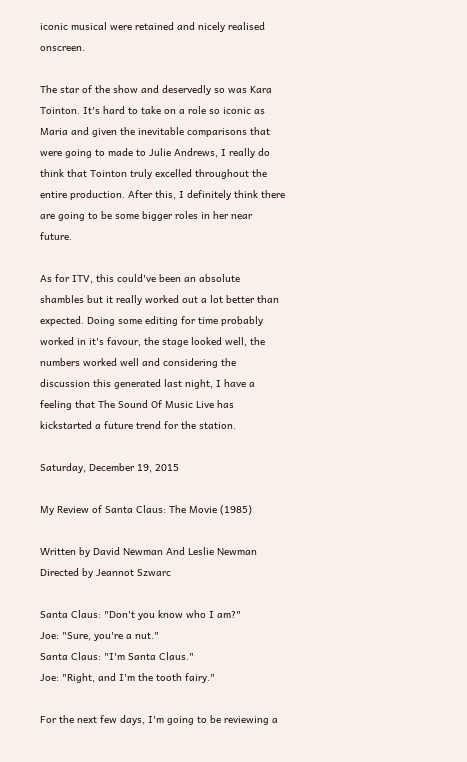iconic musical were retained and nicely realised onscreen.

The star of the show and deservedly so was Kara Tointon. It's hard to take on a role so iconic as Maria and given the inevitable comparisons that were going to made to Julie Andrews, I really do think that Tointon truly excelled throughout the entire production. After this, I definitely think there are going to be some bigger roles in her near future.

As for ITV, this could've been an absolute shambles but it really worked out a lot better than expected. Doing some editing for time probably worked in it's favour, the stage looked well, the numbers worked well and considering the discussion this generated last night, I have a feeling that The Sound Of Music Live has kickstarted a future trend for the station.

Saturday, December 19, 2015

My Review of Santa Claus: The Movie (1985)

Written by David Newman And Leslie Newman
Directed by Jeannot Szwarc

Santa Claus: "Don't you know who I am?"
Joe: "Sure, you're a nut."
Santa Claus: "I'm Santa Claus."
Joe: "Right, and I'm the tooth fairy."

For the next few days, I'm going to be reviewing a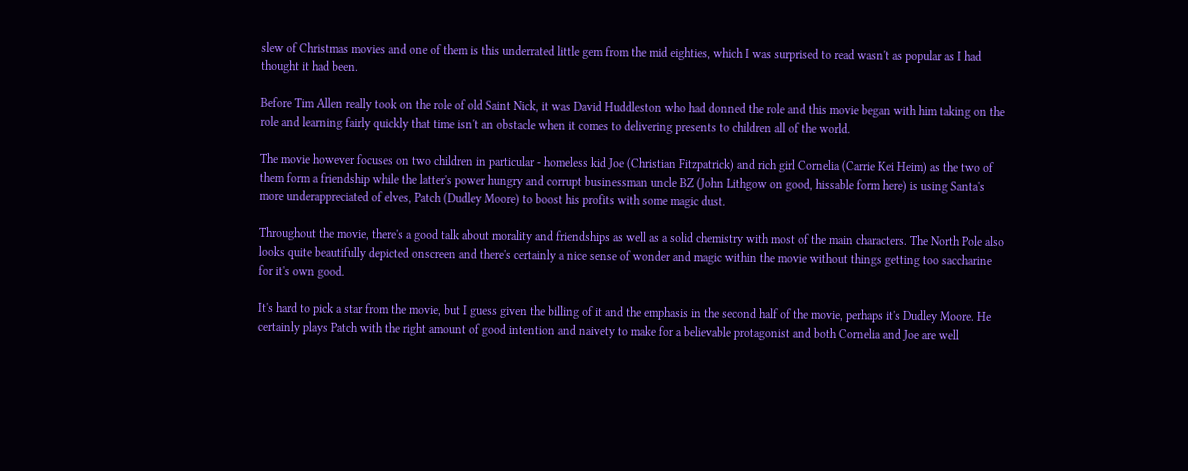slew of Christmas movies and one of them is this underrated little gem from the mid eighties, which I was surprised to read wasn't as popular as I had thought it had been.

Before Tim Allen really took on the role of old Saint Nick, it was David Huddleston who had donned the role and this movie began with him taking on the role and learning fairly quickly that time isn't an obstacle when it comes to delivering presents to children all of the world.

The movie however focuses on two children in particular - homeless kid Joe (Christian Fitzpatrick) and rich girl Cornelia (Carrie Kei Heim) as the two of them form a friendship while the latter's power hungry and corrupt businessman uncle BZ (John Lithgow on good, hissable form here) is using Santa's more underappreciated of elves, Patch (Dudley Moore) to boost his profits with some magic dust.

Throughout the movie, there's a good talk about morality and friendships as well as a solid chemistry with most of the main characters. The North Pole also looks quite beautifully depicted onscreen and there's certainly a nice sense of wonder and magic within the movie without things getting too saccharine for it's own good.

It's hard to pick a star from the movie, but I guess given the billing of it and the emphasis in the second half of the movie, perhaps it's Dudley Moore. He certainly plays Patch with the right amount of good intention and naivety to make for a believable protagonist and both Cornelia and Joe are well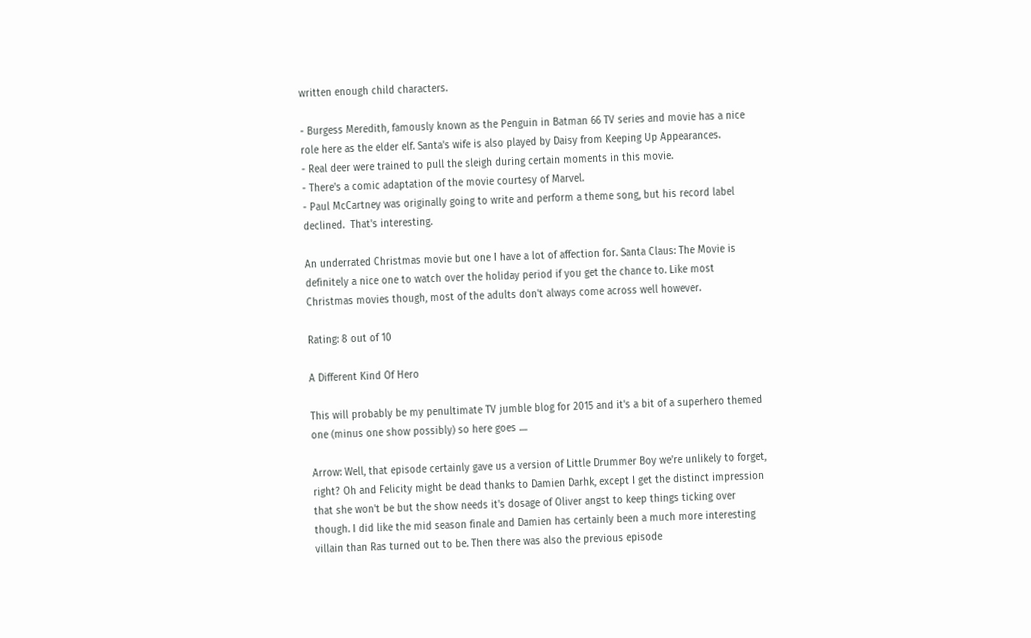written enough child characters.

- Burgess Meredith, famously known as the Penguin in Batman 66 TV series and movie has a nice role here as the elder elf. Santa's wife is also played by Daisy from Keeping Up Appearances.
- Real deer were trained to pull the sleigh during certain moments in this movie.
- There's a comic adaptation of the movie courtesy of Marvel.
- Paul McCartney was originally going to write and perform a theme song, but his record label declined.  That's interesting.

An underrated Christmas movie but one I have a lot of affection for. Santa Claus: The Movie is definitely a nice one to watch over the holiday period if you get the chance to. Like most Christmas movies though, most of the adults don't always come across well however.

Rating: 8 out of 10

A Different Kind Of Hero

This will probably be my penultimate TV jumble blog for 2015 and it's a bit of a superhero themed one (minus one show possibly) so here goes ....

Arrow: Well, that episode certainly gave us a version of Little Drummer Boy we're unlikely to forget, right? Oh and Felicity might be dead thanks to Damien Darhk, except I get the distinct impression that she won't be but the show needs it's dosage of Oliver angst to keep things ticking over though. I did like the mid season finale and Damien has certainly been a much more interesting villain than Ras turned out to be. Then there was also the previous episode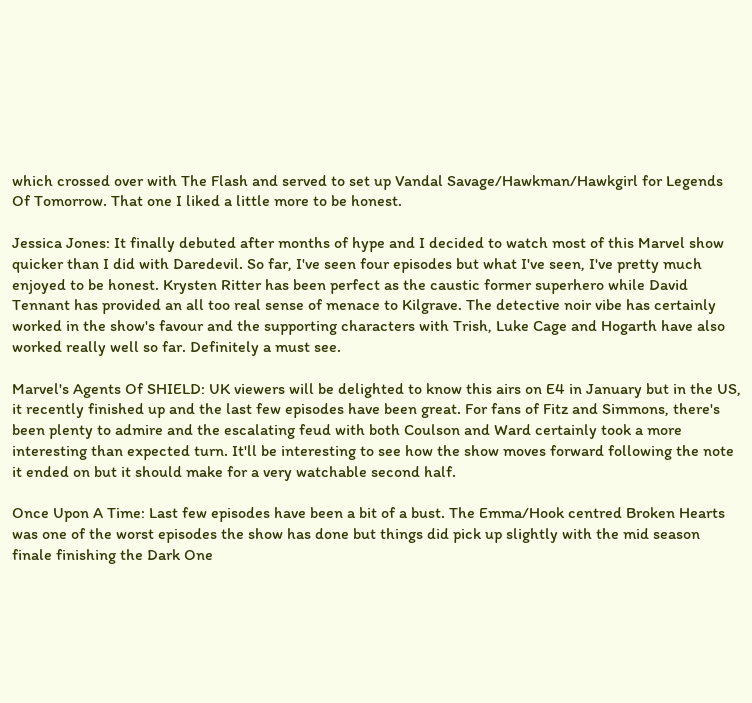which crossed over with The Flash and served to set up Vandal Savage/Hawkman/Hawkgirl for Legends Of Tomorrow. That one I liked a little more to be honest.

Jessica Jones: It finally debuted after months of hype and I decided to watch most of this Marvel show quicker than I did with Daredevil. So far, I've seen four episodes but what I've seen, I've pretty much enjoyed to be honest. Krysten Ritter has been perfect as the caustic former superhero while David Tennant has provided an all too real sense of menace to Kilgrave. The detective noir vibe has certainly worked in the show's favour and the supporting characters with Trish, Luke Cage and Hogarth have also worked really well so far. Definitely a must see.

Marvel's Agents Of SHIELD: UK viewers will be delighted to know this airs on E4 in January but in the US, it recently finished up and the last few episodes have been great. For fans of Fitz and Simmons, there's been plenty to admire and the escalating feud with both Coulson and Ward certainly took a more interesting than expected turn. It'll be interesting to see how the show moves forward following the note it ended on but it should make for a very watchable second half.

Once Upon A Time: Last few episodes have been a bit of a bust. The Emma/Hook centred Broken Hearts was one of the worst episodes the show has done but things did pick up slightly with the mid season finale finishing the Dark One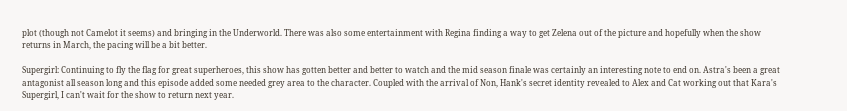plot (though not Camelot it seems) and bringing in the Underworld. There was also some entertainment with Regina finding a way to get Zelena out of the picture and hopefully when the show returns in March, the pacing will be a bit better.

Supergirl: Continuing to fly the flag for great superheroes, this show has gotten better and better to watch and the mid season finale was certainly an interesting note to end on. Astra's been a great antagonist all season long and this episode added some needed grey area to the character. Coupled with the arrival of Non, Hank's secret identity revealed to Alex and Cat working out that Kara's Supergirl, I can't wait for the show to return next year.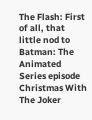The Flash: First of all, that little nod to Batman: The Animated Series episode Christmas With The Joker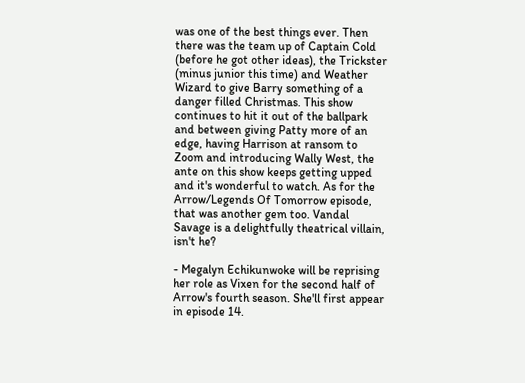was one of the best things ever. Then there was the team up of Captain Cold (before he got other ideas), the Trickster (minus junior this time) and Weather Wizard to give Barry something of a danger filled Christmas. This show continues to hit it out of the ballpark and between giving Patty more of an edge, having Harrison at ransom to Zoom and introducing Wally West, the ante on this show keeps getting upped and it's wonderful to watch. As for the Arrow/Legends Of Tomorrow episode, that was another gem too. Vandal Savage is a delightfully theatrical villain, isn't he?

- Megalyn Echikunwoke will be reprising her role as Vixen for the second half of Arrow's fourth season. She'll first appear in episode 14.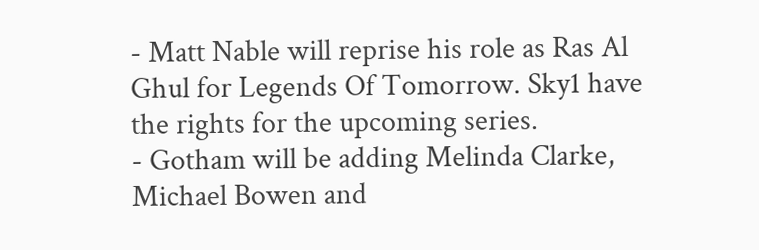- Matt Nable will reprise his role as Ras Al Ghul for Legends Of Tomorrow. Sky1 have the rights for the upcoming series.
- Gotham will be adding Melinda Clarke, Michael Bowen and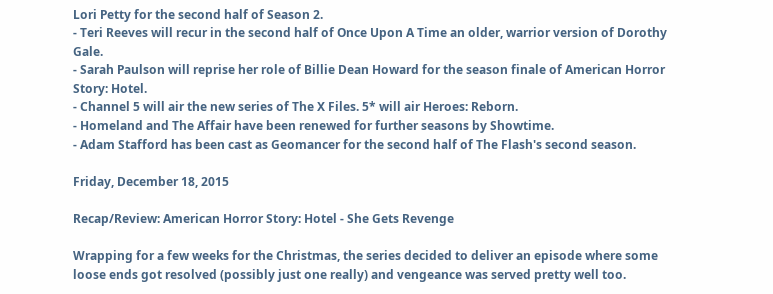Lori Petty for the second half of Season 2.
- Teri Reeves will recur in the second half of Once Upon A Time an older, warrior version of Dorothy Gale.
- Sarah Paulson will reprise her role of Billie Dean Howard for the season finale of American Horror Story: Hotel.
- Channel 5 will air the new series of The X Files. 5* will air Heroes: Reborn.
- Homeland and The Affair have been renewed for further seasons by Showtime.
- Adam Stafford has been cast as Geomancer for the second half of The Flash's second season.

Friday, December 18, 2015

Recap/Review: American Horror Story: Hotel - She Gets Revenge

Wrapping for a few weeks for the Christmas, the series decided to deliver an episode where some loose ends got resolved (possibly just one really) and vengeance was served pretty well too.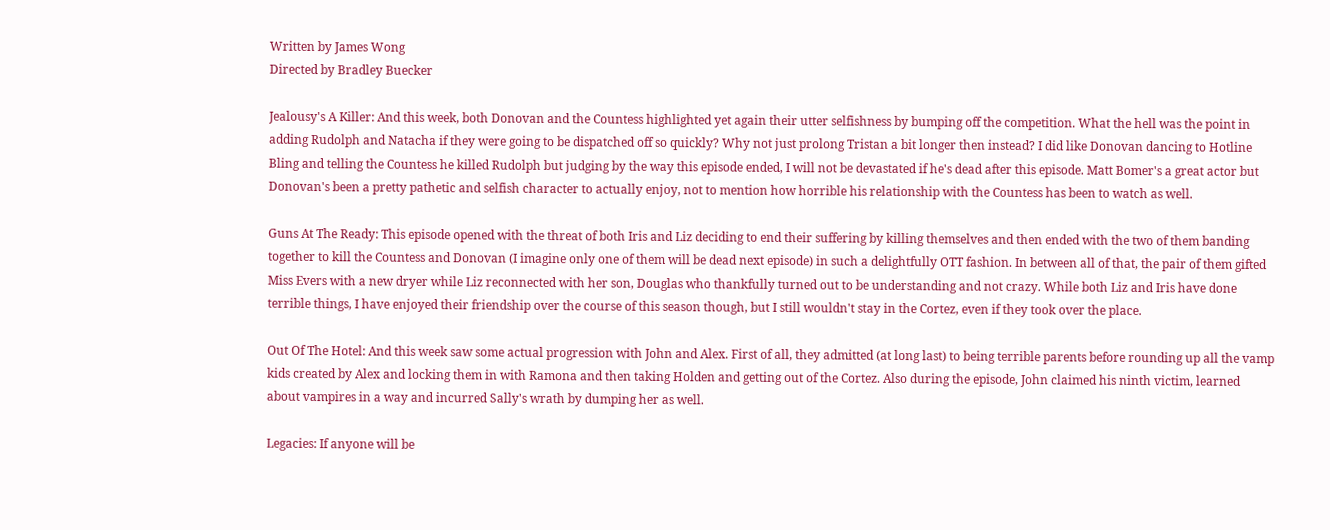Written by James Wong
Directed by Bradley Buecker

Jealousy's A Killer: And this week, both Donovan and the Countess highlighted yet again their utter selfishness by bumping off the competition. What the hell was the point in adding Rudolph and Natacha if they were going to be dispatched off so quickly? Why not just prolong Tristan a bit longer then instead? I did like Donovan dancing to Hotline Bling and telling the Countess he killed Rudolph but judging by the way this episode ended, I will not be devastated if he's dead after this episode. Matt Bomer's a great actor but Donovan's been a pretty pathetic and selfish character to actually enjoy, not to mention how horrible his relationship with the Countess has been to watch as well.

Guns At The Ready: This episode opened with the threat of both Iris and Liz deciding to end their suffering by killing themselves and then ended with the two of them banding together to kill the Countess and Donovan (I imagine only one of them will be dead next episode) in such a delightfully OTT fashion. In between all of that, the pair of them gifted Miss Evers with a new dryer while Liz reconnected with her son, Douglas who thankfully turned out to be understanding and not crazy. While both Liz and Iris have done terrible things, I have enjoyed their friendship over the course of this season though, but I still wouldn't stay in the Cortez, even if they took over the place.

Out Of The Hotel: And this week saw some actual progression with John and Alex. First of all, they admitted (at long last) to being terrible parents before rounding up all the vamp kids created by Alex and locking them in with Ramona and then taking Holden and getting out of the Cortez. Also during the episode, John claimed his ninth victim, learned about vampires in a way and incurred Sally's wrath by dumping her as well.

Legacies: If anyone will be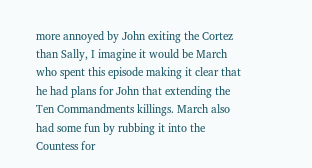more annoyed by John exiting the Cortez than Sally, I imagine it would be March who spent this episode making it clear that he had plans for John that extending the Ten Commandments killings. March also had some fun by rubbing it into the Countess for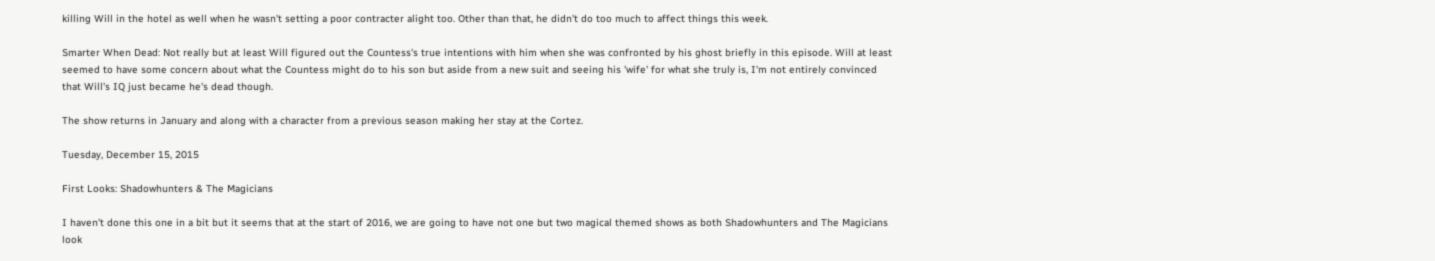killing Will in the hotel as well when he wasn't setting a poor contracter alight too. Other than that, he didn't do too much to affect things this week.

Smarter When Dead: Not really but at least Will figured out the Countess's true intentions with him when she was confronted by his ghost briefly in this episode. Will at least seemed to have some concern about what the Countess might do to his son but aside from a new suit and seeing his 'wife' for what she truly is, I'm not entirely convinced that Will's IQ just became he's dead though.

The show returns in January and along with a character from a previous season making her stay at the Cortez.

Tuesday, December 15, 2015

First Looks: Shadowhunters & The Magicians

I haven't done this one in a bit but it seems that at the start of 2016, we are going to have not one but two magical themed shows as both Shadowhunters and The Magicians look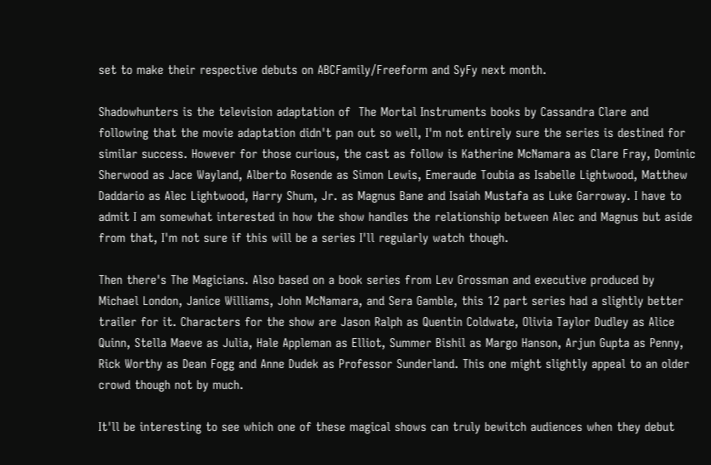set to make their respective debuts on ABCFamily/Freeform and SyFy next month.

Shadowhunters is the television adaptation of  The Mortal Instruments books by Cassandra Clare and following that the movie adaptation didn't pan out so well, I'm not entirely sure the series is destined for similar success. However for those curious, the cast as follow is Katherine McNamara as Clare Fray, Dominic Sherwood as Jace Wayland, Alberto Rosende as Simon Lewis, Emeraude Toubia as Isabelle Lightwood, Matthew Daddario as Alec Lightwood, Harry Shum, Jr. as Magnus Bane and Isaiah Mustafa as Luke Garroway. I have to admit I am somewhat interested in how the show handles the relationship between Alec and Magnus but aside from that, I'm not sure if this will be a series I'll regularly watch though.

Then there's The Magicians. Also based on a book series from Lev Grossman and executive produced by  Michael London, Janice Williams, John McNamara, and Sera Gamble, this 12 part series had a slightly better trailer for it. Characters for the show are Jason Ralph as Quentin Coldwate, Olivia Taylor Dudley as Alice Quinn, Stella Maeve as Julia, Hale Appleman as Elliot, Summer Bishil as Margo Hanson, Arjun Gupta as Penny, Rick Worthy as Dean Fogg and Anne Dudek as Professor Sunderland. This one might slightly appeal to an older crowd though not by much.

It'll be interesting to see which one of these magical shows can truly bewitch audiences when they debut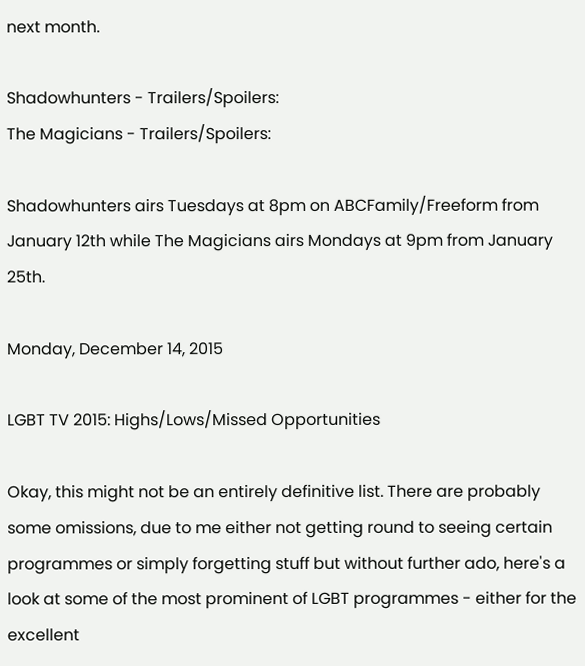next month.

Shadowhunters - Trailers/Spoilers:
The Magicians - Trailers/Spoilers:

Shadowhunters airs Tuesdays at 8pm on ABCFamily/Freeform from January 12th while The Magicians airs Mondays at 9pm from January 25th.

Monday, December 14, 2015

LGBT TV 2015: Highs/Lows/Missed Opportunities

Okay, this might not be an entirely definitive list. There are probably some omissions, due to me either not getting round to seeing certain programmes or simply forgetting stuff but without further ado, here's a look at some of the most prominent of LGBT programmes - either for the excellent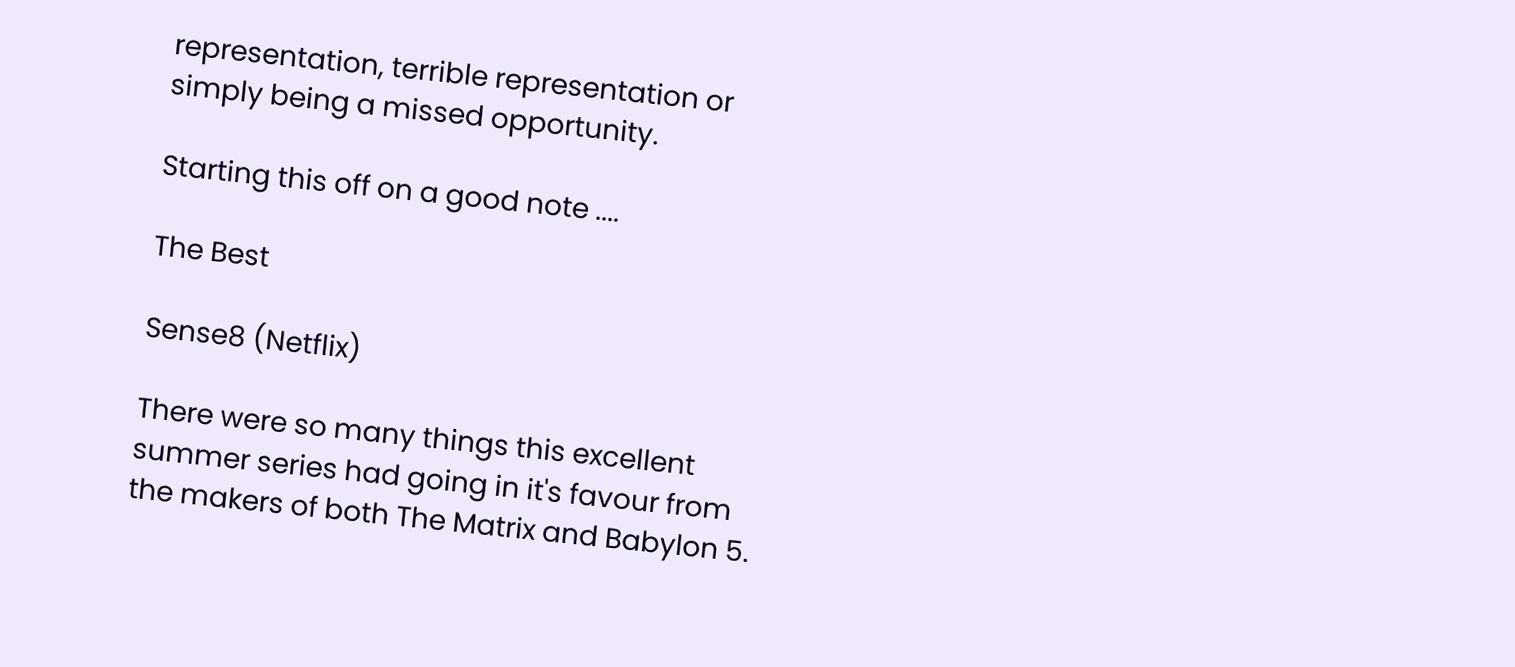representation, terrible representation or simply being a missed opportunity.

Starting this off on a good note ....

The Best

Sense8 (Netflix)

There were so many things this excellent summer series had going in it's favour from the makers of both The Matrix and Babylon 5.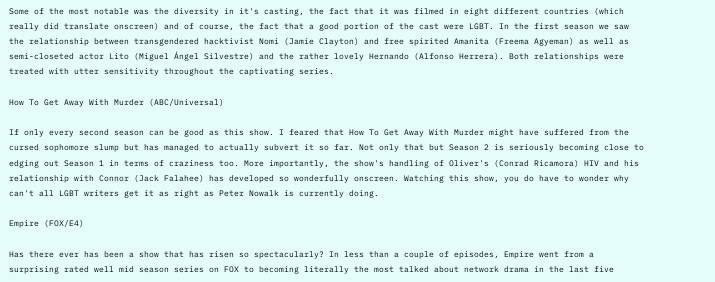Some of the most notable was the diversity in it's casting, the fact that it was filmed in eight different countries (which really did translate onscreen) and of course, the fact that a good portion of the cast were LGBT. In the first season we saw the relationship between transgendered hacktivist Nomi (Jamie Clayton) and free spirited Amanita (Freema Agyeman) as well as semi-closeted actor Lito (Miguel Ángel Silvestre) and the rather lovely Hernando (Alfonso Herrera). Both relationships were treated with utter sensitivity throughout the captivating series.

How To Get Away With Murder (ABC/Universal)

If only every second season can be good as this show. I feared that How To Get Away With Murder might have suffered from the cursed sophomore slump but has managed to actually subvert it so far. Not only that but Season 2 is seriously becoming close to edging out Season 1 in terms of craziness too. More importantly, the show's handling of Oliver's (Conrad Ricamora) HIV and his relationship with Connor (Jack Falahee) has developed so wonderfully onscreen. Watching this show, you do have to wonder why can't all LGBT writers get it as right as Peter Nowalk is currently doing.

Empire (FOX/E4)

Has there ever has been a show that has risen so spectacularly? In less than a couple of episodes, Empire went from a surprising rated well mid season series on FOX to becoming literally the most talked about network drama in the last five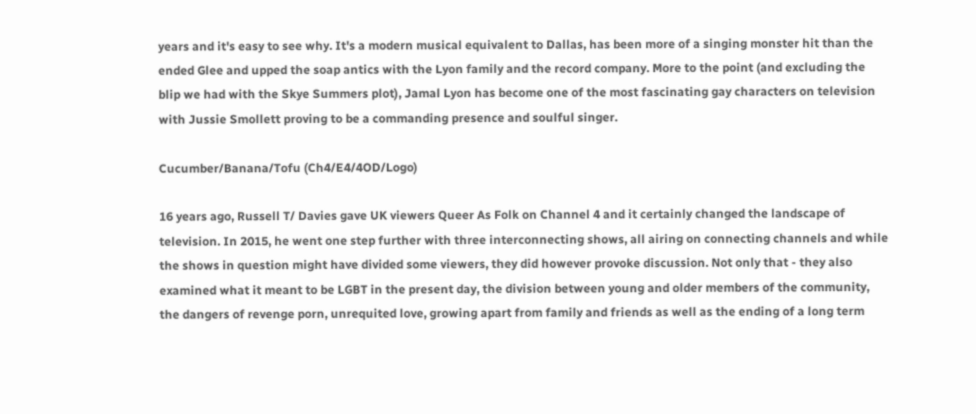years and it's easy to see why. It's a modern musical equivalent to Dallas, has been more of a singing monster hit than the ended Glee and upped the soap antics with the Lyon family and the record company. More to the point (and excluding the blip we had with the Skye Summers plot), Jamal Lyon has become one of the most fascinating gay characters on television with Jussie Smollett proving to be a commanding presence and soulful singer.

Cucumber/Banana/Tofu (Ch4/E4/4OD/Logo)

16 years ago, Russell T/ Davies gave UK viewers Queer As Folk on Channel 4 and it certainly changed the landscape of television. In 2015, he went one step further with three interconnecting shows, all airing on connecting channels and while the shows in question might have divided some viewers, they did however provoke discussion. Not only that - they also examined what it meant to be LGBT in the present day, the division between young and older members of the community, the dangers of revenge porn, unrequited love, growing apart from family and friends as well as the ending of a long term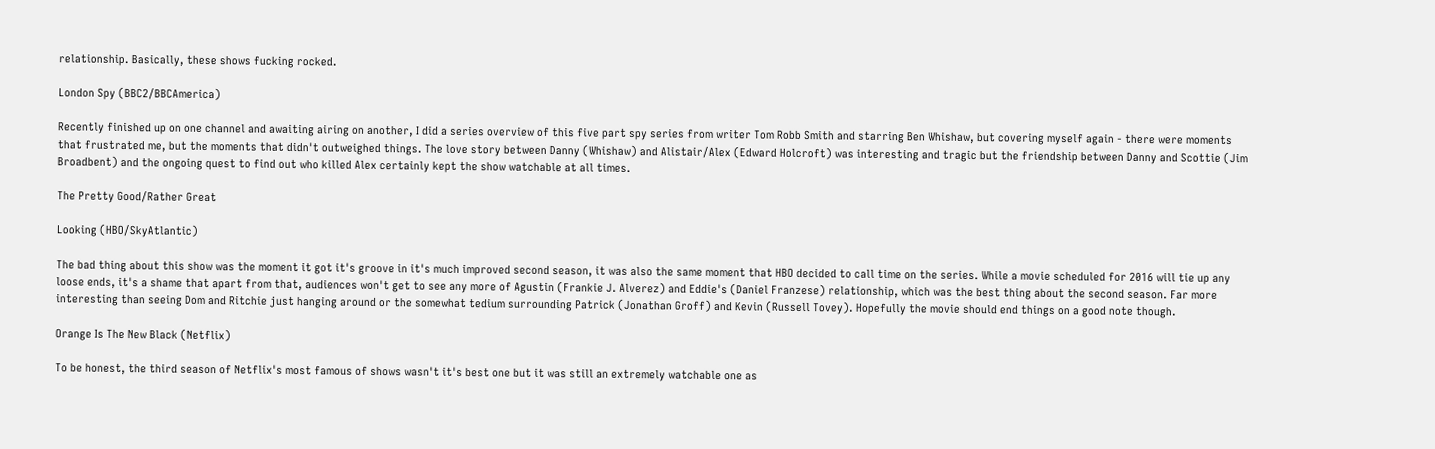relationship. Basically, these shows fucking rocked.

London Spy (BBC2/BBCAmerica)

Recently finished up on one channel and awaiting airing on another, I did a series overview of this five part spy series from writer Tom Robb Smith and starring Ben Whishaw, but covering myself again - there were moments that frustrated me, but the moments that didn't outweighed things. The love story between Danny (Whishaw) and Alistair/Alex (Edward Holcroft) was interesting and tragic but the friendship between Danny and Scottie (Jim Broadbent) and the ongoing quest to find out who killed Alex certainly kept the show watchable at all times.

The Pretty Good/Rather Great

Looking (HBO/SkyAtlantic)

The bad thing about this show was the moment it got it's groove in it's much improved second season, it was also the same moment that HBO decided to call time on the series. While a movie scheduled for 2016 will tie up any loose ends, it's a shame that apart from that, audiences won't get to see any more of Agustin (Frankie J. Alverez) and Eddie's (Daniel Franzese) relationship, which was the best thing about the second season. Far more interesting than seeing Dom and Ritchie just hanging around or the somewhat tedium surrounding Patrick (Jonathan Groff) and Kevin (Russell Tovey). Hopefully the movie should end things on a good note though.

Orange Is The New Black (Netflix)

To be honest, the third season of Netflix's most famous of shows wasn't it's best one but it was still an extremely watchable one as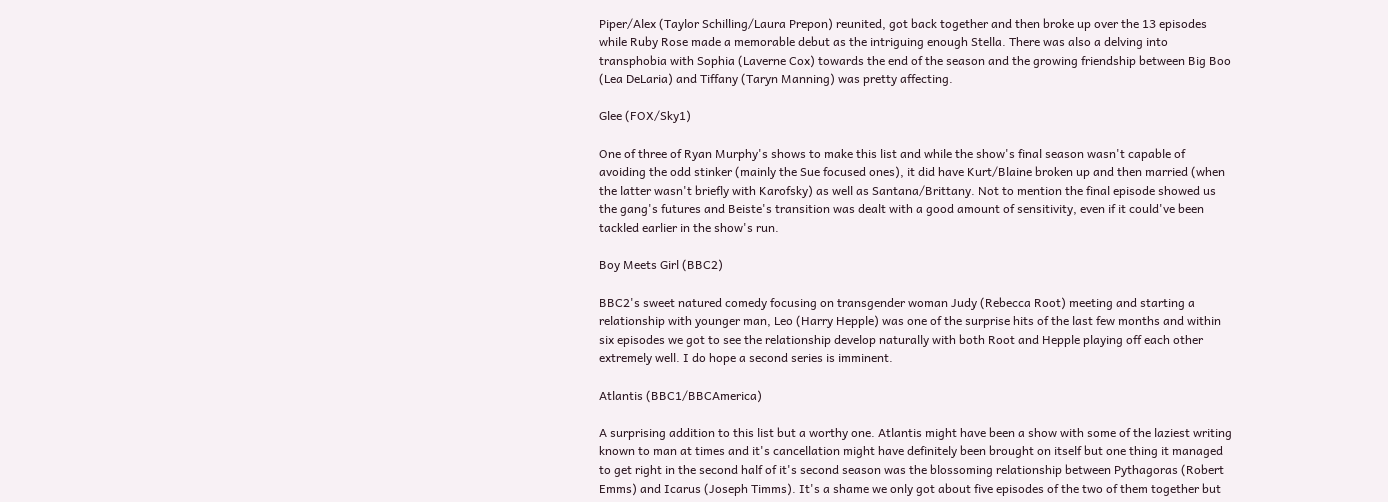Piper/Alex (Taylor Schilling/Laura Prepon) reunited, got back together and then broke up over the 13 episodes while Ruby Rose made a memorable debut as the intriguing enough Stella. There was also a delving into transphobia with Sophia (Laverne Cox) towards the end of the season and the growing friendship between Big Boo (Lea DeLaria) and Tiffany (Taryn Manning) was pretty affecting.

Glee (FOX/Sky1)

One of three of Ryan Murphy's shows to make this list and while the show's final season wasn't capable of avoiding the odd stinker (mainly the Sue focused ones), it did have Kurt/Blaine broken up and then married (when the latter wasn't briefly with Karofsky) as well as Santana/Brittany. Not to mention the final episode showed us the gang's futures and Beiste's transition was dealt with a good amount of sensitivity, even if it could've been tackled earlier in the show's run.

Boy Meets Girl (BBC2)

BBC2's sweet natured comedy focusing on transgender woman Judy (Rebecca Root) meeting and starting a relationship with younger man, Leo (Harry Hepple) was one of the surprise hits of the last few months and within six episodes we got to see the relationship develop naturally with both Root and Hepple playing off each other extremely well. I do hope a second series is imminent.

Atlantis (BBC1/BBCAmerica)

A surprising addition to this list but a worthy one. Atlantis might have been a show with some of the laziest writing known to man at times and it's cancellation might have definitely been brought on itself but one thing it managed to get right in the second half of it's second season was the blossoming relationship between Pythagoras (Robert Emms) and Icarus (Joseph Timms). It's a shame we only got about five episodes of the two of them together but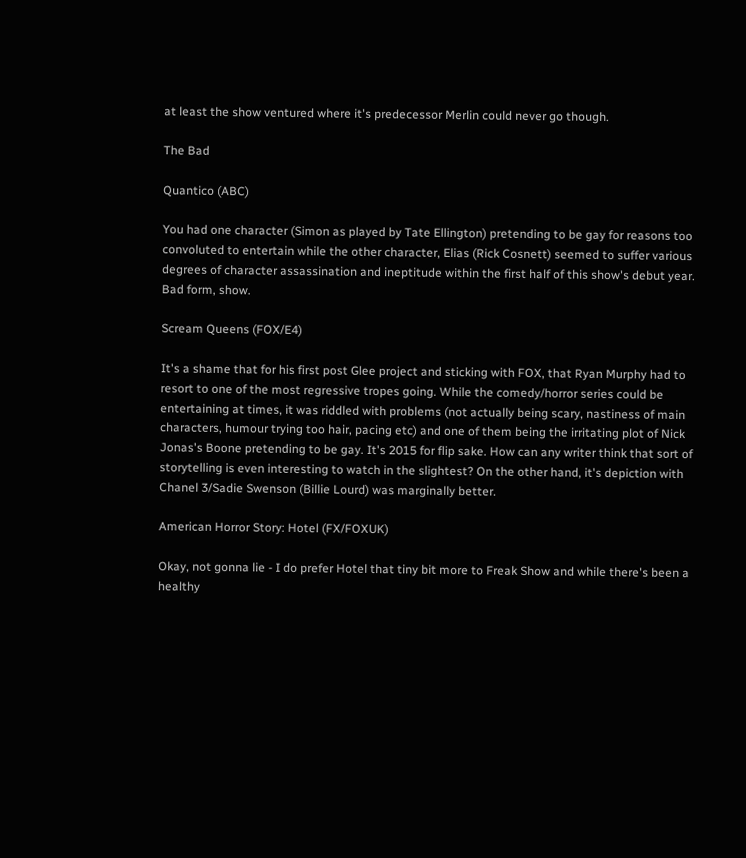at least the show ventured where it's predecessor Merlin could never go though.

The Bad

Quantico (ABC)

You had one character (Simon as played by Tate Ellington) pretending to be gay for reasons too convoluted to entertain while the other character, Elias (Rick Cosnett) seemed to suffer various degrees of character assassination and ineptitude within the first half of this show's debut year. Bad form, show.

Scream Queens (FOX/E4)

It's a shame that for his first post Glee project and sticking with FOX, that Ryan Murphy had to resort to one of the most regressive tropes going. While the comedy/horror series could be entertaining at times, it was riddled with problems (not actually being scary, nastiness of main characters, humour trying too hair, pacing etc) and one of them being the irritating plot of Nick Jonas's Boone pretending to be gay. It's 2015 for flip sake. How can any writer think that sort of storytelling is even interesting to watch in the slightest? On the other hand, it's depiction with Chanel 3/Sadie Swenson (Billie Lourd) was marginally better.

American Horror Story: Hotel (FX/FOXUK)

Okay, not gonna lie - I do prefer Hotel that tiny bit more to Freak Show and while there's been a healthy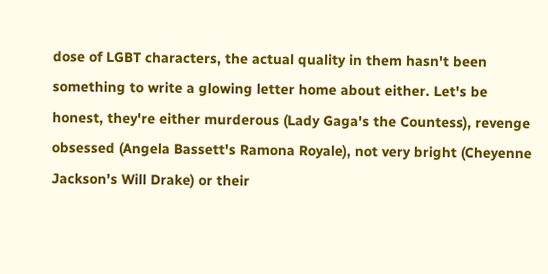dose of LGBT characters, the actual quality in them hasn't been something to write a glowing letter home about either. Let's be honest, they're either murderous (Lady Gaga's the Countess), revenge obsessed (Angela Bassett's Ramona Royale), not very bright (Cheyenne Jackson's Will Drake) or their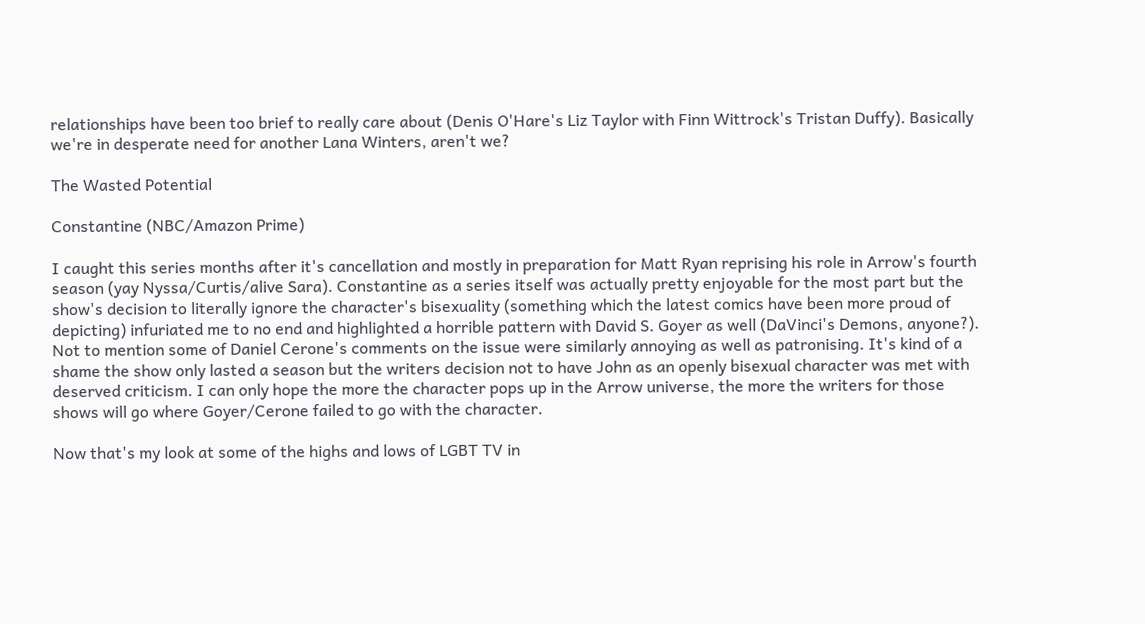relationships have been too brief to really care about (Denis O'Hare's Liz Taylor with Finn Wittrock's Tristan Duffy). Basically we're in desperate need for another Lana Winters, aren't we?

The Wasted Potential

Constantine (NBC/Amazon Prime)

I caught this series months after it's cancellation and mostly in preparation for Matt Ryan reprising his role in Arrow's fourth season (yay Nyssa/Curtis/alive Sara). Constantine as a series itself was actually pretty enjoyable for the most part but the show's decision to literally ignore the character's bisexuality (something which the latest comics have been more proud of depicting) infuriated me to no end and highlighted a horrible pattern with David S. Goyer as well (DaVinci's Demons, anyone?). Not to mention some of Daniel Cerone's comments on the issue were similarly annoying as well as patronising. It's kind of a shame the show only lasted a season but the writers decision not to have John as an openly bisexual character was met with deserved criticism. I can only hope the more the character pops up in the Arrow universe, the more the writers for those shows will go where Goyer/Cerone failed to go with the character.

Now that's my look at some of the highs and lows of LGBT TV in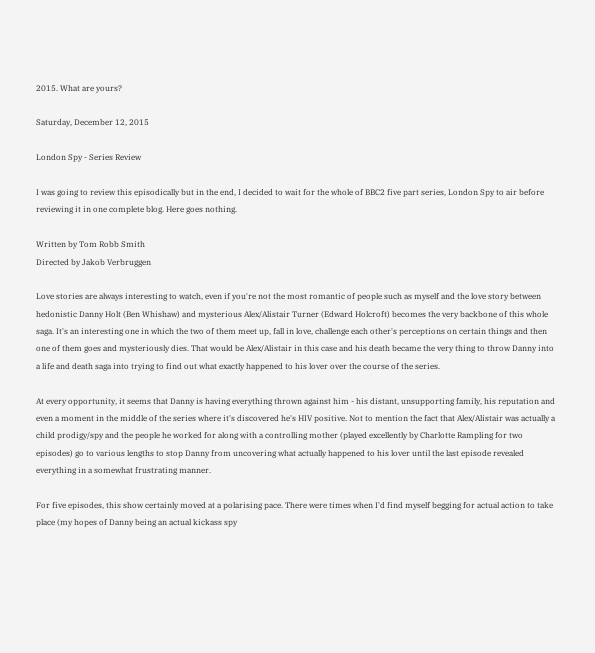2015. What are yours?

Saturday, December 12, 2015

London Spy - Series Review

I was going to review this episodically but in the end, I decided to wait for the whole of BBC2 five part series, London Spy to air before reviewing it in one complete blog. Here goes nothing.

Written by Tom Robb Smith
Directed by Jakob Verbruggen

Love stories are always interesting to watch, even if you're not the most romantic of people such as myself and the love story between hedonistic Danny Holt (Ben Whishaw) and mysterious Alex/Alistair Turner (Edward Holcroft) becomes the very backbone of this whole saga. It's an interesting one in which the two of them meet up, fall in love, challenge each other's perceptions on certain things and then one of them goes and mysteriously dies. That would be Alex/Alistair in this case and his death became the very thing to throw Danny into a life and death saga into trying to find out what exactly happened to his lover over the course of the series.

At every opportunity, it seems that Danny is having everything thrown against him - his distant, unsupporting family, his reputation and even a moment in the middle of the series where it's discovered he's HIV positive. Not to mention the fact that Alex/Alistair was actually a child prodigy/spy and the people he worked for along with a controlling mother (played excellently by Charlotte Rampling for two episodes) go to various lengths to stop Danny from uncovering what actually happened to his lover until the last episode revealed everything in a somewhat frustrating manner.

For five episodes, this show certainly moved at a polarising pace. There were times when I'd find myself begging for actual action to take place (my hopes of Danny being an actual kickass spy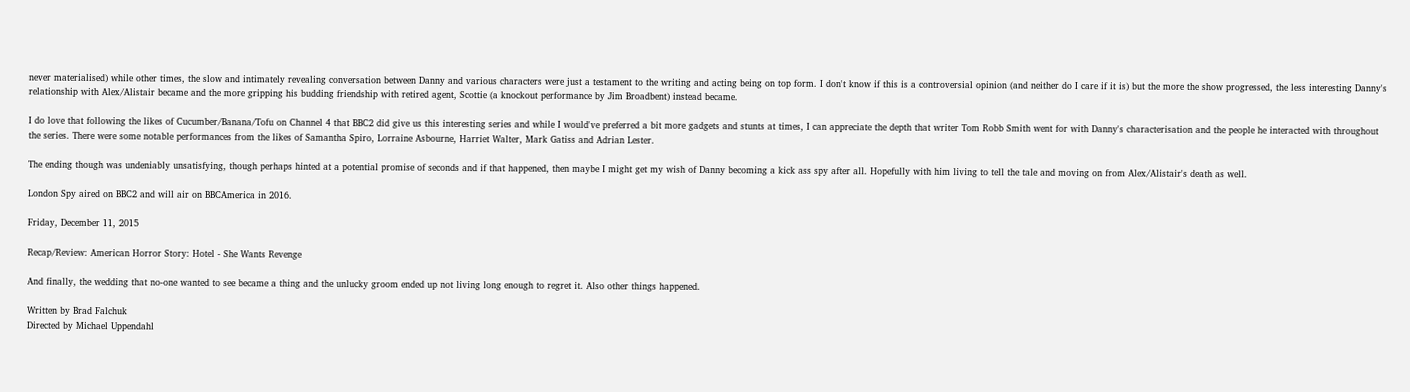never materialised) while other times, the slow and intimately revealing conversation between Danny and various characters were just a testament to the writing and acting being on top form. I don't know if this is a controversial opinion (and neither do I care if it is) but the more the show progressed, the less interesting Danny's relationship with Alex/Alistair became and the more gripping his budding friendship with retired agent, Scottie (a knockout performance by Jim Broadbent) instead became.

I do love that following the likes of Cucumber/Banana/Tofu on Channel 4 that BBC2 did give us this interesting series and while I would've preferred a bit more gadgets and stunts at times, I can appreciate the depth that writer Tom Robb Smith went for with Danny's characterisation and the people he interacted with throughout the series. There were some notable performances from the likes of Samantha Spiro, Lorraine Asbourne, Harriet Walter, Mark Gatiss and Adrian Lester.

The ending though was undeniably unsatisfying, though perhaps hinted at a potential promise of seconds and if that happened, then maybe I might get my wish of Danny becoming a kick ass spy after all. Hopefully with him living to tell the tale and moving on from Alex/Alistair's death as well.

London Spy aired on BBC2 and will air on BBCAmerica in 2016.

Friday, December 11, 2015

Recap/Review: American Horror Story: Hotel - She Wants Revenge

And finally, the wedding that no-one wanted to see became a thing and the unlucky groom ended up not living long enough to regret it. Also other things happened.

Written by Brad Falchuk
Directed by Michael Uppendahl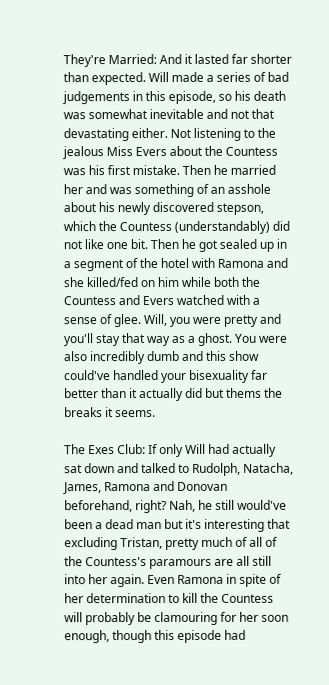They're Married: And it lasted far shorter than expected. Will made a series of bad judgements in this episode, so his death was somewhat inevitable and not that devastating either. Not listening to the jealous Miss Evers about the Countess was his first mistake. Then he married her and was something of an asshole about his newly discovered stepson, which the Countess (understandably) did not like one bit. Then he got sealed up in a segment of the hotel with Ramona and she killed/fed on him while both the Countess and Evers watched with a sense of glee. Will, you were pretty and you'll stay that way as a ghost. You were also incredibly dumb and this show could've handled your bisexuality far better than it actually did but thems the breaks it seems.

The Exes Club: If only Will had actually sat down and talked to Rudolph, Natacha, James, Ramona and Donovan beforehand, right? Nah, he still would've been a dead man but it's interesting that excluding Tristan, pretty much of all of the Countess's paramours are all still into her again. Even Ramona in spite of her determination to kill the Countess will probably be clamouring for her soon enough, though this episode had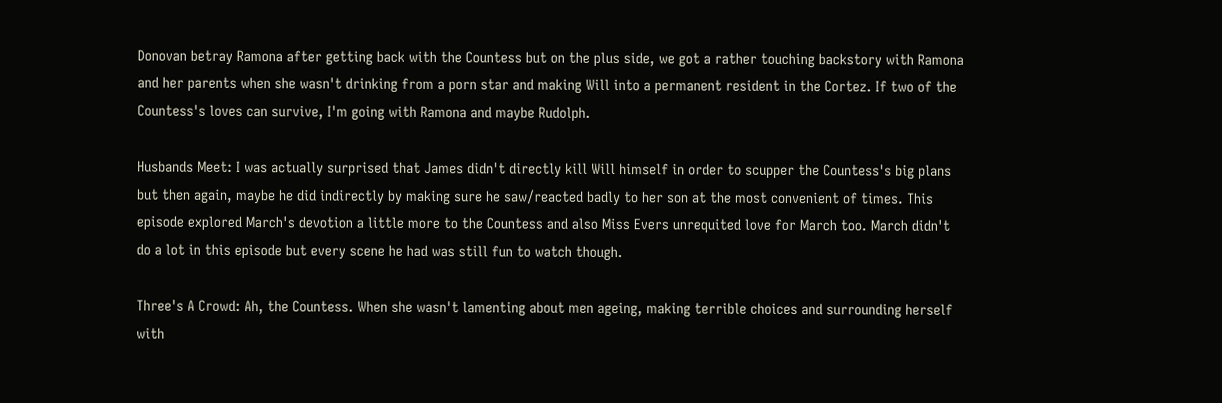Donovan betray Ramona after getting back with the Countess but on the plus side, we got a rather touching backstory with Ramona and her parents when she wasn't drinking from a porn star and making Will into a permanent resident in the Cortez. If two of the Countess's loves can survive, I'm going with Ramona and maybe Rudolph.

Husbands Meet: I was actually surprised that James didn't directly kill Will himself in order to scupper the Countess's big plans but then again, maybe he did indirectly by making sure he saw/reacted badly to her son at the most convenient of times. This episode explored March's devotion a little more to the Countess and also Miss Evers unrequited love for March too. March didn't do a lot in this episode but every scene he had was still fun to watch though.

Three's A Crowd: Ah, the Countess. When she wasn't lamenting about men ageing, making terrible choices and surrounding herself with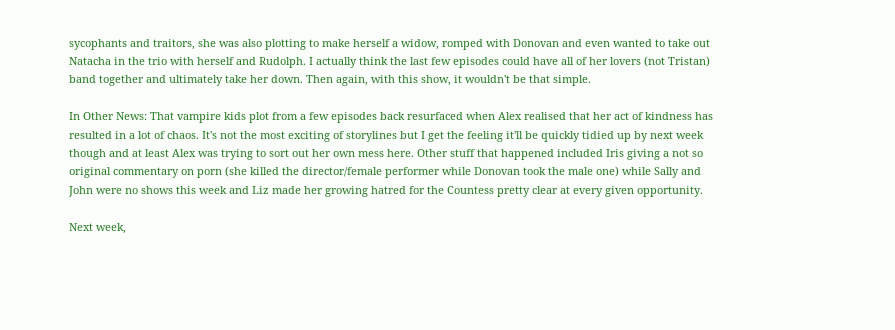sycophants and traitors, she was also plotting to make herself a widow, romped with Donovan and even wanted to take out Natacha in the trio with herself and Rudolph. I actually think the last few episodes could have all of her lovers (not Tristan) band together and ultimately take her down. Then again, with this show, it wouldn't be that simple.

In Other News: That vampire kids plot from a few episodes back resurfaced when Alex realised that her act of kindness has resulted in a lot of chaos. It's not the most exciting of storylines but I get the feeling it'll be quickly tidied up by next week though and at least Alex was trying to sort out her own mess here. Other stuff that happened included Iris giving a not so original commentary on porn (she killed the director/female performer while Donovan took the male one) while Sally and John were no shows this week and Liz made her growing hatred for the Countess pretty clear at every given opportunity.

Next week,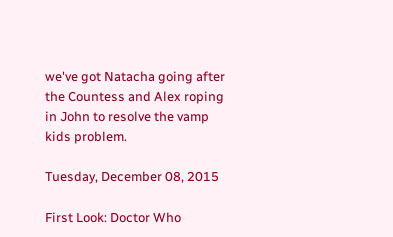we've got Natacha going after the Countess and Alex roping in John to resolve the vamp kids problem.

Tuesday, December 08, 2015

First Look: Doctor Who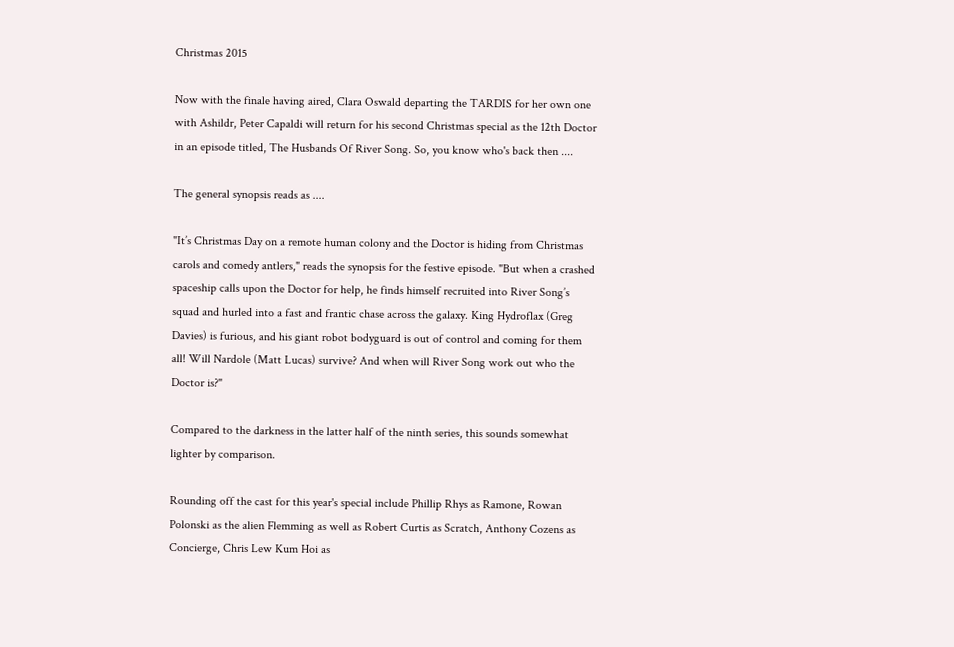Christmas 2015

Now with the finale having aired, Clara Oswald departing the TARDIS for her own one with Ashildr, Peter Capaldi will return for his second Christmas special as the 12th Doctor in an episode titled, The Husbands Of River Song. So, you know who's back then ....

The general synopsis reads as ....

"It’s Christmas Day on a remote human colony and the Doctor is hiding from Christmas carols and comedy antlers," reads the synopsis for the festive episode. "But when a crashed spaceship calls upon the Doctor for help, he finds himself recruited into River Song’s squad and hurled into a fast and frantic chase across the galaxy. King Hydroflax (Greg Davies) is furious, and his giant robot bodyguard is out of control and coming for them all! Will Nardole (Matt Lucas) survive? And when will River Song work out who the Doctor is?"

Compared to the darkness in the latter half of the ninth series, this sounds somewhat lighter by comparison.

Rounding off the cast for this year's special include Phillip Rhys as Ramone, Rowan Polonski as the alien Flemming as well as Robert Curtis as Scratch, Anthony Cozens as Concierge, Chris Lew Kum Hoi as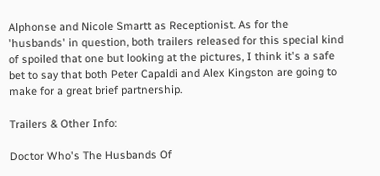Alphonse and Nicole Smartt as Receptionist. As for the 'husbands' in question, both trailers released for this special kind of spoiled that one but looking at the pictures, I think it's a safe bet to say that both Peter Capaldi and Alex Kingston are going to make for a great brief partnership.

Trailers & Other Info:

Doctor Who's The Husbands Of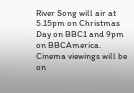River Song will air at 5.15pm on Christmas Day on BBC1 and 9pm on BBCAmerica. Cinema viewings will be on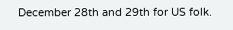December 28th and 29th for US folk.